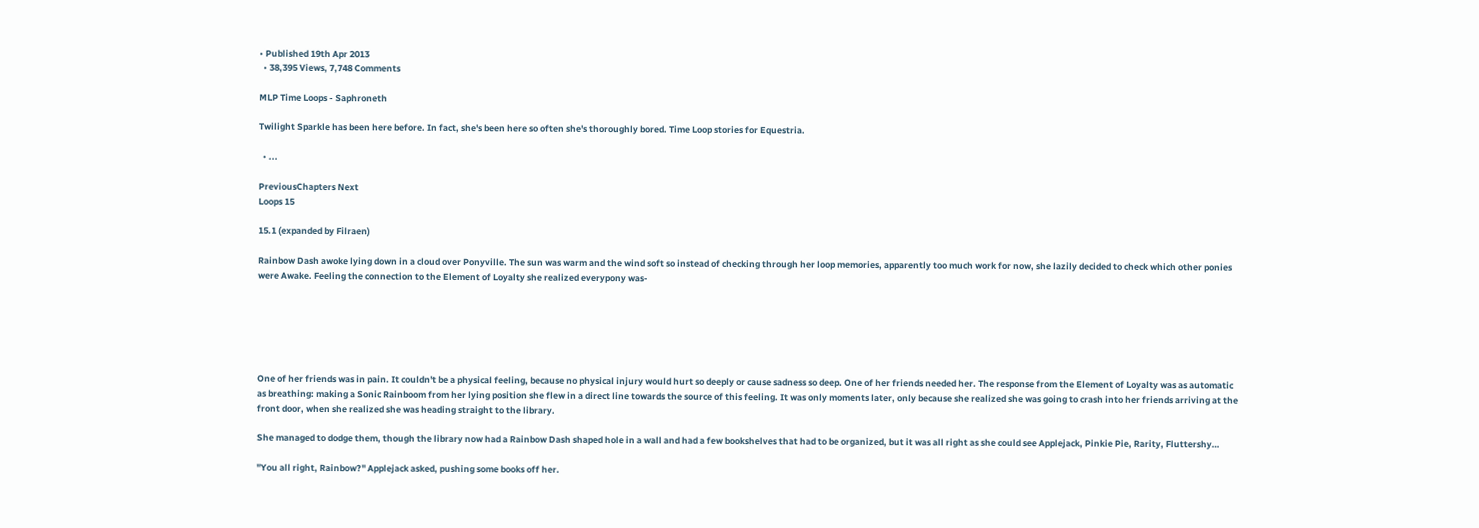• Published 19th Apr 2013
  • 38,395 Views, 7,748 Comments

MLP Time Loops - Saphroneth

Twilight Sparkle has been here before. In fact, she's been here so often she's thoroughly bored. Time Loop stories for Equestria.

  • ...

PreviousChapters Next
Loops 15

15.1 (expanded by Filraen)

Rainbow Dash awoke lying down in a cloud over Ponyville. The sun was warm and the wind soft so instead of checking through her loop memories, apparently too much work for now, she lazily decided to check which other ponies were Awake. Feeling the connection to the Element of Loyalty she realized everypony was-






One of her friends was in pain. It couldn't be a physical feeling, because no physical injury would hurt so deeply or cause sadness so deep. One of her friends needed her. The response from the Element of Loyalty was as automatic as breathing: making a Sonic Rainboom from her lying position she flew in a direct line towards the source of this feeling. It was only moments later, only because she realized she was going to crash into her friends arriving at the front door, when she realized she was heading straight to the library.

She managed to dodge them, though the library now had a Rainbow Dash shaped hole in a wall and had a few bookshelves that had to be organized, but it was all right as she could see Applejack, Pinkie Pie, Rarity, Fluttershy…

"You all right, Rainbow?" Applejack asked, pushing some books off her.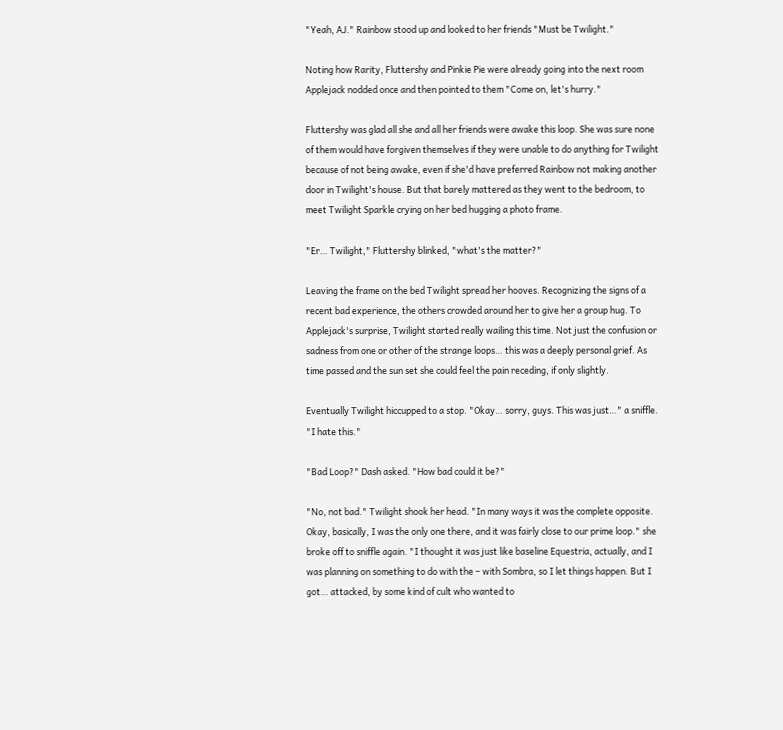"Yeah, AJ." Rainbow stood up and looked to her friends "Must be Twilight."

Noting how Rarity, Fluttershy and Pinkie Pie were already going into the next room Applejack nodded once and then pointed to them "Come on, let's hurry."

Fluttershy was glad all she and all her friends were awake this loop. She was sure none of them would have forgiven themselves if they were unable to do anything for Twilight because of not being awake, even if she'd have preferred Rainbow not making another door in Twilight's house. But that barely mattered as they went to the bedroom, to meet Twilight Sparkle crying on her bed hugging a photo frame.

"Er… Twilight," Fluttershy blinked, "what's the matter?"

Leaving the frame on the bed Twilight spread her hooves. Recognizing the signs of a recent bad experience, the others crowded around her to give her a group hug. To Applejack's surprise, Twilight started really wailing this time. Not just the confusion or sadness from one or other of the strange loops… this was a deeply personal grief. As time passed and the sun set she could feel the pain receding, if only slightly.

Eventually Twilight hiccupped to a stop. "Okay… sorry, guys. This was just…" a sniffle. "I hate this."

"Bad Loop?" Dash asked. "How bad could it be?"

"No, not bad." Twilight shook her head. "In many ways it was the complete opposite. Okay, basically, I was the only one there, and it was fairly close to our prime loop." she broke off to sniffle again. "I thought it was just like baseline Equestria, actually, and I was planning on something to do with the – with Sombra, so I let things happen. But I got… attacked, by some kind of cult who wanted to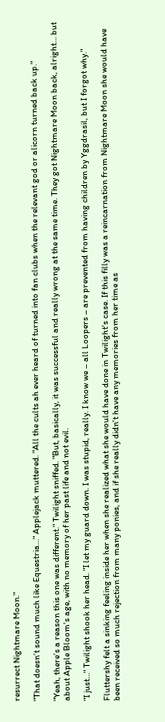resurrect Nightmare Moon."

"That doesn’t sound much like Equestria…" Applejack muttered. "All the cults ah ever heard of turned into fan clubs when the relevant god or alicorn turned back up."

"Yeah, there’s a reason this one was different." Twilight sniffed. "But, basically, it was successful and really wrong at the same time. They got Nightmare Moon back, alright… but about Apple Bloom's age, with no memory of her past life and not evil.

"I just…" Twilight shook her head. "I let my guard down. I was stupid, really. I know we – all Loopers – are prevented from having children by Yggdrasil, but I forgot why."

Fluttershy felt a sinking feeling inside her when she realized what she would have done in Twilight's case. If this filly was a reincarnation from Nightmare Moon she would have been received so much rejection from many ponies, and if she really didn't have any memories from her time as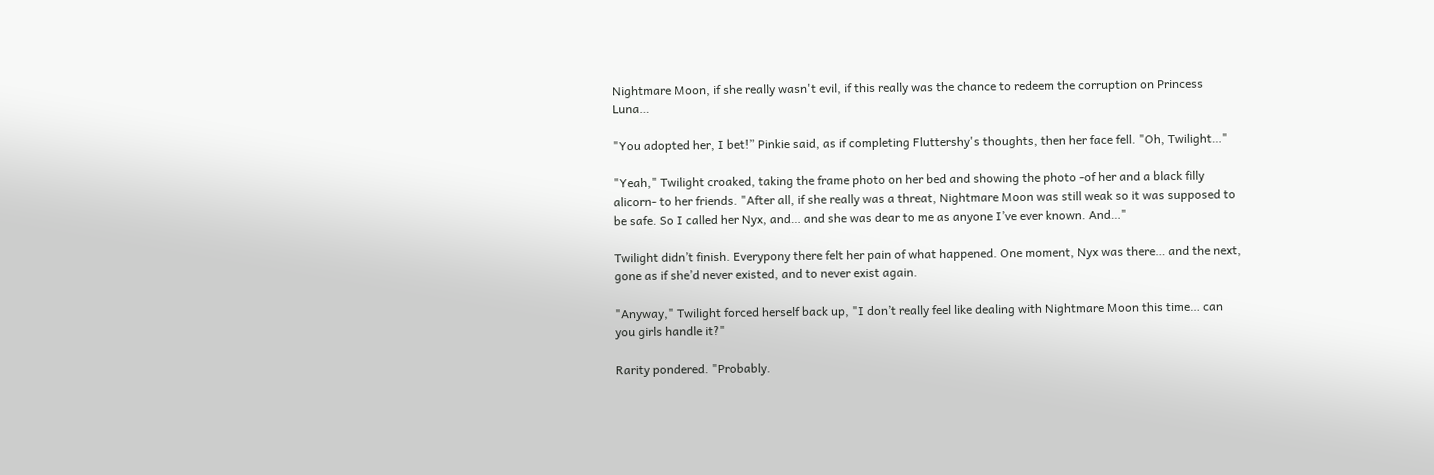Nightmare Moon, if she really wasn't evil, if this really was the chance to redeem the corruption on Princess Luna…

"You adopted her, I bet!” Pinkie said, as if completing Fluttershy's thoughts, then her face fell. "Oh, Twilight…"

"Yeah," Twilight croaked, taking the frame photo on her bed and showing the photo -of her and a black filly alicorn- to her friends. "After all, if she really was a threat, Nightmare Moon was still weak so it was supposed to be safe. So I called her Nyx, and… and she was dear to me as anyone I’ve ever known. And…"

Twilight didn’t finish. Everypony there felt her pain of what happened. One moment, Nyx was there… and the next, gone as if she’d never existed, and to never exist again.

"Anyway," Twilight forced herself back up, "I don’t really feel like dealing with Nightmare Moon this time… can you girls handle it?"

Rarity pondered. "Probably.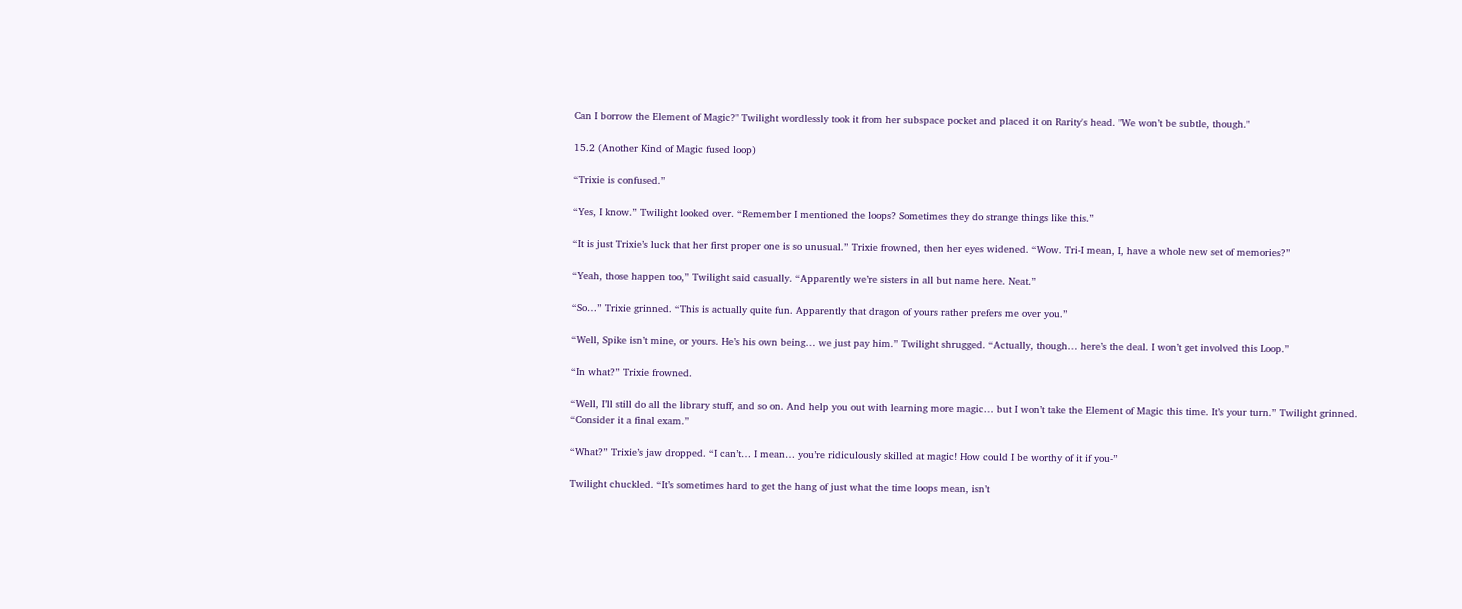Can I borrow the Element of Magic?" Twilight wordlessly took it from her subspace pocket and placed it on Rarity's head. "We won’t be subtle, though."

15.2 (Another Kind of Magic fused loop)

“Trixie is confused.”

“Yes, I know.” Twilight looked over. “Remember I mentioned the loops? Sometimes they do strange things like this.”

“It is just Trixie’s luck that her first proper one is so unusual.” Trixie frowned, then her eyes widened. “Wow. Tri-I mean, I, have a whole new set of memories?”

“Yeah, those happen too,” Twilight said casually. “Apparently we’re sisters in all but name here. Neat.”

“So…” Trixie grinned. “This is actually quite fun. Apparently that dragon of yours rather prefers me over you.”

“Well, Spike isn’t mine, or yours. He’s his own being… we just pay him.” Twilight shrugged. “Actually, though… here’s the deal. I won’t get involved this Loop.”

“In what?” Trixie frowned.

“Well, I’ll still do all the library stuff, and so on. And help you out with learning more magic… but I won’t take the Element of Magic this time. It’s your turn.” Twilight grinned. “Consider it a final exam.”

“What?” Trixie’s jaw dropped. “I can’t… I mean… you’re ridiculously skilled at magic! How could I be worthy of it if you-”

Twilight chuckled. “It’s sometimes hard to get the hang of just what the time loops mean, isn’t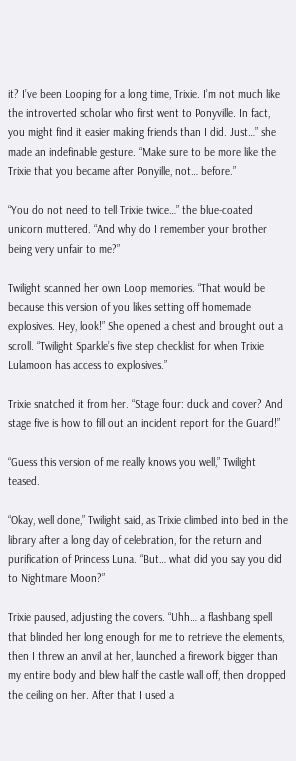it? I’ve been Looping for a long time, Trixie. I’m not much like the introverted scholar who first went to Ponyville. In fact, you might find it easier making friends than I did. Just…” she made an indefinable gesture. “Make sure to be more like the Trixie that you became after Ponyille, not… before.”

“You do not need to tell Trixie twice…” the blue-coated unicorn muttered. “And why do I remember your brother being very unfair to me?”

Twilight scanned her own Loop memories. “That would be because this version of you likes setting off homemade explosives. Hey, look!” She opened a chest and brought out a scroll. “Twilight Sparkle’s five step checklist for when Trixie Lulamoon has access to explosives.”

Trixie snatched it from her. “Stage four: duck and cover? And stage five is how to fill out an incident report for the Guard!”

“Guess this version of me really knows you well,” Twilight teased.

“Okay, well done,” Twilight said, as Trixie climbed into bed in the library after a long day of celebration, for the return and purification of Princess Luna. “But… what did you say you did to Nightmare Moon?”

Trixie paused, adjusting the covers. “Uhh… a flashbang spell that blinded her long enough for me to retrieve the elements, then I threw an anvil at her, launched a firework bigger than my entire body and blew half the castle wall off, then dropped the ceiling on her. After that I used a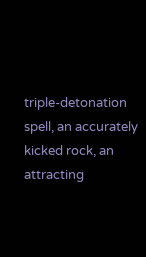triple-detonation spell, an accurately kicked rock, an attracting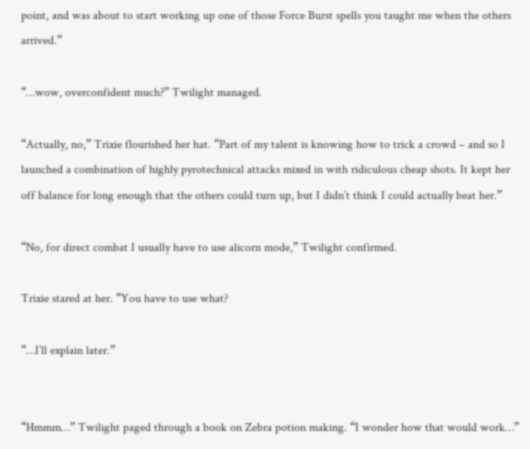point, and was about to start working up one of those Force Burst spells you taught me when the others arrived.”

“…wow, overconfident much?” Twilight managed.

“Actually, no,” Trixie flourished her hat. “Part of my talent is knowing how to trick a crowd – and so I launched a combination of highly pyrotechnical attacks mixed in with ridiculous cheap shots. It kept her off balance for long enough that the others could turn up, but I didn’t think I could actually beat her.”

“No, for direct combat I usually have to use alicorn mode,” Twilight confirmed.

Trixie stared at her. “You have to use what?

“…I’ll explain later.”


“Hmmm…” Twilight paged through a book on Zebra potion making. “I wonder how that would work…”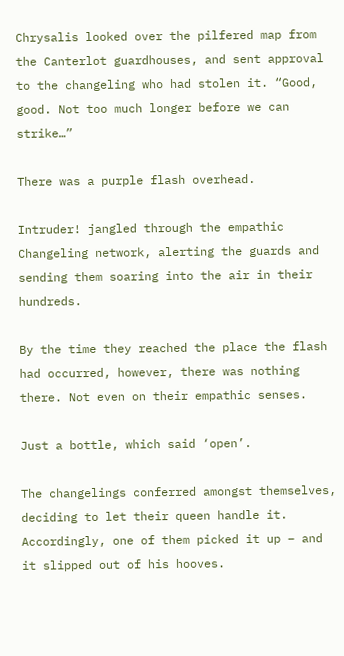Chrysalis looked over the pilfered map from the Canterlot guardhouses, and sent approval to the changeling who had stolen it. “Good, good. Not too much longer before we can strike…”

There was a purple flash overhead.

Intruder! jangled through the empathic Changeling network, alerting the guards and sending them soaring into the air in their hundreds.

By the time they reached the place the flash had occurred, however, there was nothing there. Not even on their empathic senses.

Just a bottle, which said ‘open’.

The changelings conferred amongst themselves, deciding to let their queen handle it. Accordingly, one of them picked it up – and it slipped out of his hooves.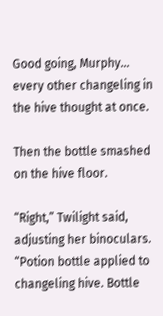Good going, Murphy… every other changeling in the hive thought at once.

Then the bottle smashed on the hive floor.

“Right,” Twilight said, adjusting her binoculars. “Potion bottle applied to changeling hive. Bottle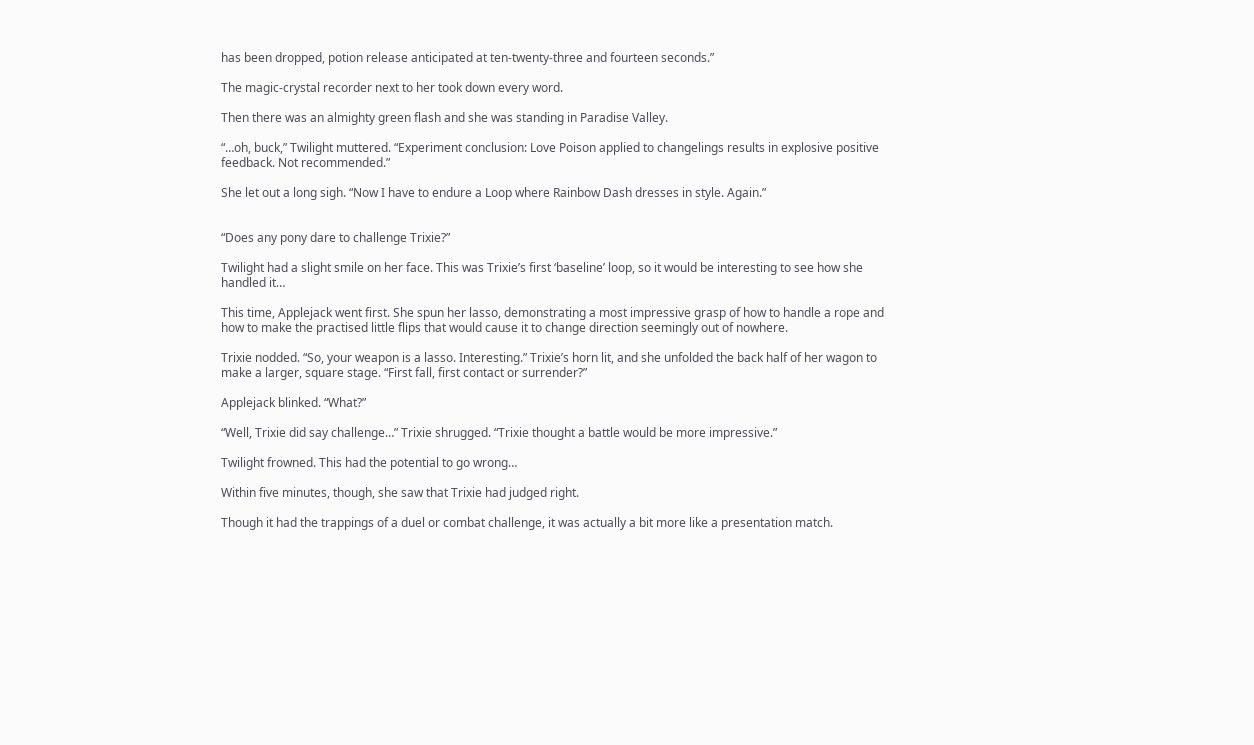has been dropped, potion release anticipated at ten-twenty-three and fourteen seconds.”

The magic-crystal recorder next to her took down every word.

Then there was an almighty green flash and she was standing in Paradise Valley.

“…oh, buck,” Twilight muttered. “Experiment conclusion: Love Poison applied to changelings results in explosive positive feedback. Not recommended.”

She let out a long sigh. “Now I have to endure a Loop where Rainbow Dash dresses in style. Again.”


“Does any pony dare to challenge Trixie?”

Twilight had a slight smile on her face. This was Trixie’s first ‘baseline’ loop, so it would be interesting to see how she handled it…

This time, Applejack went first. She spun her lasso, demonstrating a most impressive grasp of how to handle a rope and how to make the practised little flips that would cause it to change direction seemingly out of nowhere.

Trixie nodded. “So, your weapon is a lasso. Interesting.” Trixie’s horn lit, and she unfolded the back half of her wagon to make a larger, square stage. “First fall, first contact or surrender?”

Applejack blinked. “What?”

“Well, Trixie did say challenge…” Trixie shrugged. “Trixie thought a battle would be more impressive.”

Twilight frowned. This had the potential to go wrong…

Within five minutes, though, she saw that Trixie had judged right.

Though it had the trappings of a duel or combat challenge, it was actually a bit more like a presentation match.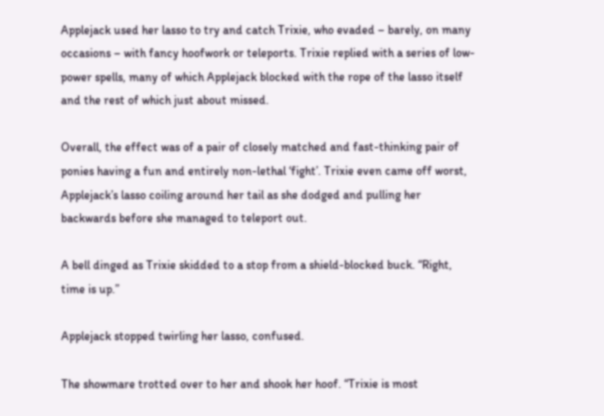Applejack used her lasso to try and catch Trixie, who evaded – barely, on many occasions – with fancy hoofwork or teleports. Trixie replied with a series of low-power spells, many of which Applejack blocked with the rope of the lasso itself and the rest of which just about missed.

Overall, the effect was of a pair of closely matched and fast-thinking pair of ponies having a fun and entirely non-lethal ‘fight’. Trixie even came off worst, Applejack’s lasso coiling around her tail as she dodged and pulling her backwards before she managed to teleport out.

A bell dinged as Trixie skidded to a stop from a shield-blocked buck. “Right, time is up.”

Applejack stopped twirling her lasso, confused.

The showmare trotted over to her and shook her hoof. “Trixie is most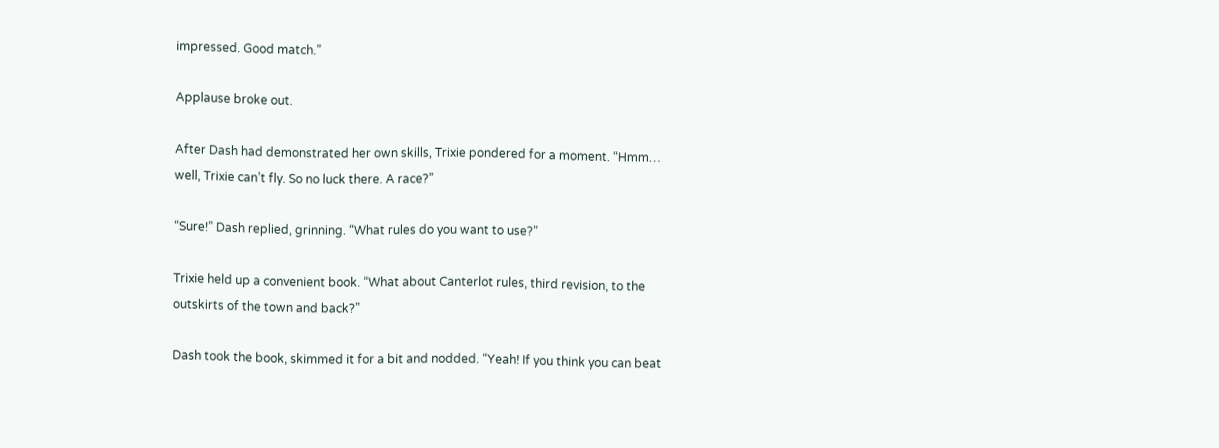impressed. Good match.”

Applause broke out.

After Dash had demonstrated her own skills, Trixie pondered for a moment. “Hmm… well, Trixie can’t fly. So no luck there. A race?”

“Sure!” Dash replied, grinning. “What rules do you want to use?”

Trixie held up a convenient book. “What about Canterlot rules, third revision, to the outskirts of the town and back?”

Dash took the book, skimmed it for a bit and nodded. “Yeah! If you think you can beat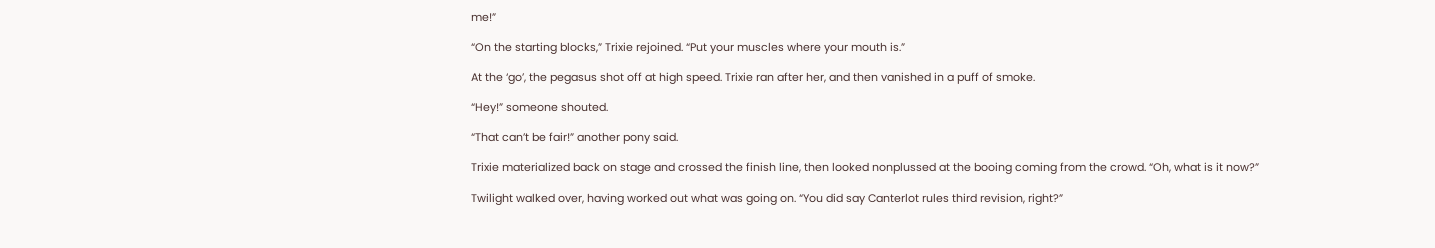me!”

“On the starting blocks,” Trixie rejoined. “Put your muscles where your mouth is.”

At the ‘go’, the pegasus shot off at high speed. Trixie ran after her, and then vanished in a puff of smoke.

“Hey!” someone shouted.

“That can’t be fair!” another pony said.

Trixie materialized back on stage and crossed the finish line, then looked nonplussed at the booing coming from the crowd. “Oh, what is it now?”

Twilight walked over, having worked out what was going on. “You did say Canterlot rules third revision, right?”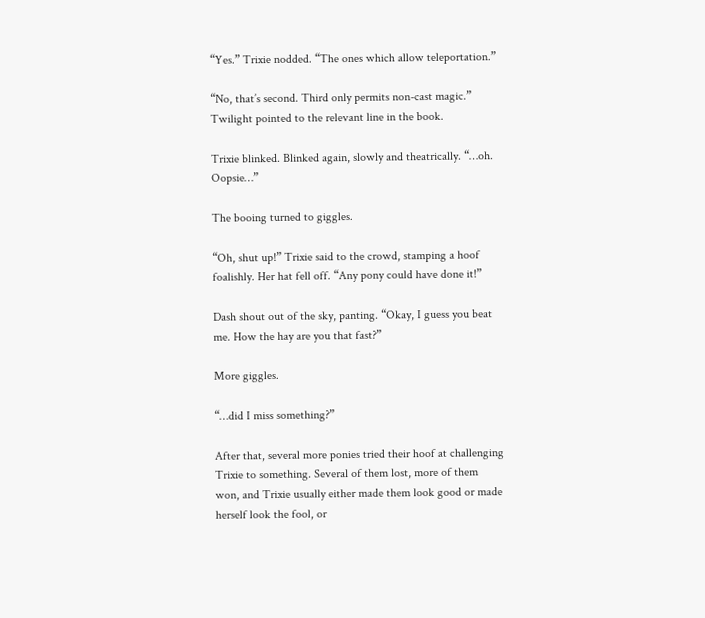“Yes.” Trixie nodded. “The ones which allow teleportation.”

“No, that’s second. Third only permits non-cast magic.” Twilight pointed to the relevant line in the book.

Trixie blinked. Blinked again, slowly and theatrically. “…oh. Oopsie…”

The booing turned to giggles.

“Oh, shut up!” Trixie said to the crowd, stamping a hoof foalishly. Her hat fell off. “Any pony could have done it!”

Dash shout out of the sky, panting. “Okay, I guess you beat me. How the hay are you that fast?”

More giggles.

“…did I miss something?”

After that, several more ponies tried their hoof at challenging Trixie to something. Several of them lost, more of them won, and Trixie usually either made them look good or made herself look the fool, or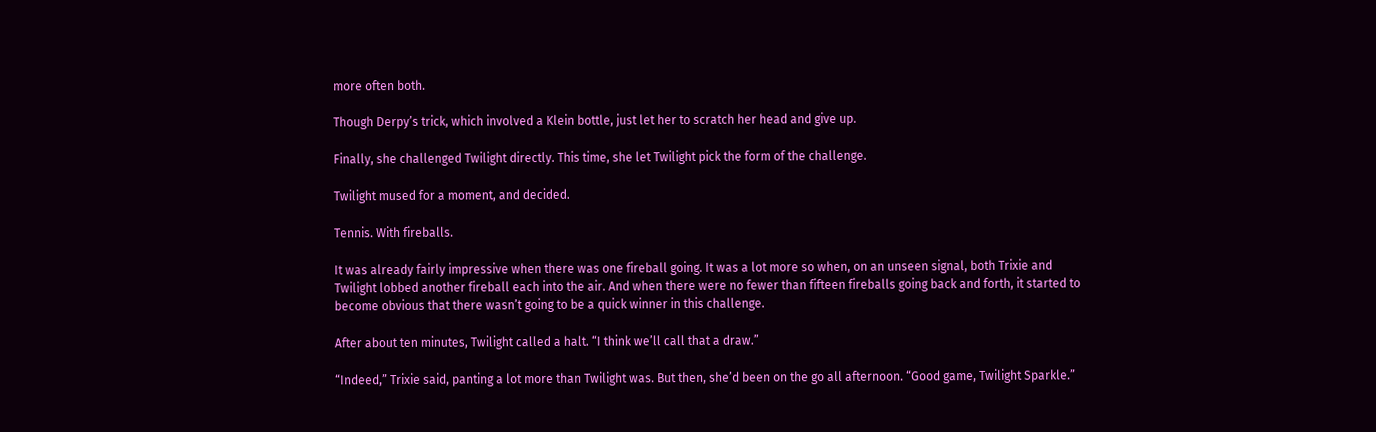more often both.

Though Derpy’s trick, which involved a Klein bottle, just let her to scratch her head and give up.

Finally, she challenged Twilight directly. This time, she let Twilight pick the form of the challenge.

Twilight mused for a moment, and decided.

Tennis. With fireballs.

It was already fairly impressive when there was one fireball going. It was a lot more so when, on an unseen signal, both Trixie and Twilight lobbed another fireball each into the air. And when there were no fewer than fifteen fireballs going back and forth, it started to become obvious that there wasn’t going to be a quick winner in this challenge.

After about ten minutes, Twilight called a halt. “I think we’ll call that a draw.”

“Indeed,” Trixie said, panting a lot more than Twilight was. But then, she’d been on the go all afternoon. “Good game, Twilight Sparkle.”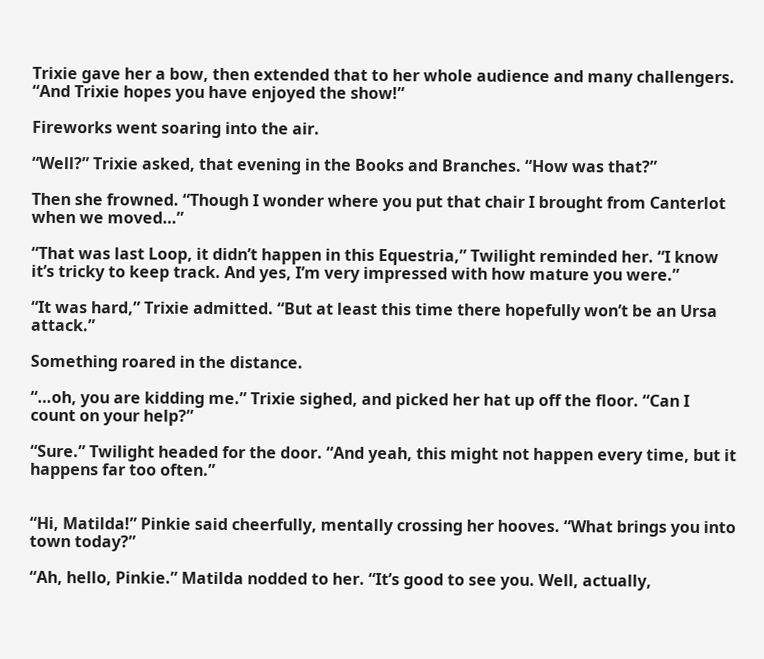Trixie gave her a bow, then extended that to her whole audience and many challengers. “And Trixie hopes you have enjoyed the show!”

Fireworks went soaring into the air.

“Well?” Trixie asked, that evening in the Books and Branches. “How was that?”

Then she frowned. “Though I wonder where you put that chair I brought from Canterlot when we moved…”

“That was last Loop, it didn’t happen in this Equestria,” Twilight reminded her. “I know it’s tricky to keep track. And yes, I’m very impressed with how mature you were.”

“It was hard,” Trixie admitted. “But at least this time there hopefully won’t be an Ursa attack.”

Something roared in the distance.

“…oh, you are kidding me.” Trixie sighed, and picked her hat up off the floor. “Can I count on your help?”

“Sure.” Twilight headed for the door. “And yeah, this might not happen every time, but it happens far too often.”


“Hi, Matilda!” Pinkie said cheerfully, mentally crossing her hooves. “What brings you into town today?”

“Ah, hello, Pinkie.” Matilda nodded to her. “It’s good to see you. Well, actually,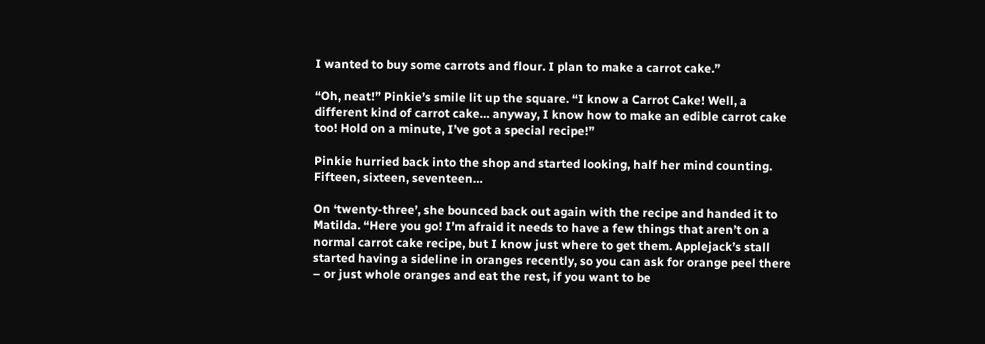I wanted to buy some carrots and flour. I plan to make a carrot cake.”

“Oh, neat!” Pinkie’s smile lit up the square. “I know a Carrot Cake! Well, a different kind of carrot cake… anyway, I know how to make an edible carrot cake too! Hold on a minute, I’ve got a special recipe!”

Pinkie hurried back into the shop and started looking, half her mind counting. Fifteen, sixteen, seventeen…

On ‘twenty-three’, she bounced back out again with the recipe and handed it to Matilda. “Here you go! I’m afraid it needs to have a few things that aren’t on a normal carrot cake recipe, but I know just where to get them. Applejack’s stall started having a sideline in oranges recently, so you can ask for orange peel there – or just whole oranges and eat the rest, if you want to be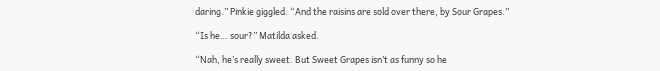daring.” Pinkie giggled. “And the raisins are sold over there, by Sour Grapes.”

“Is he… sour?” Matilda asked.

“Nah, he’s really sweet. But Sweet Grapes isn’t as funny so he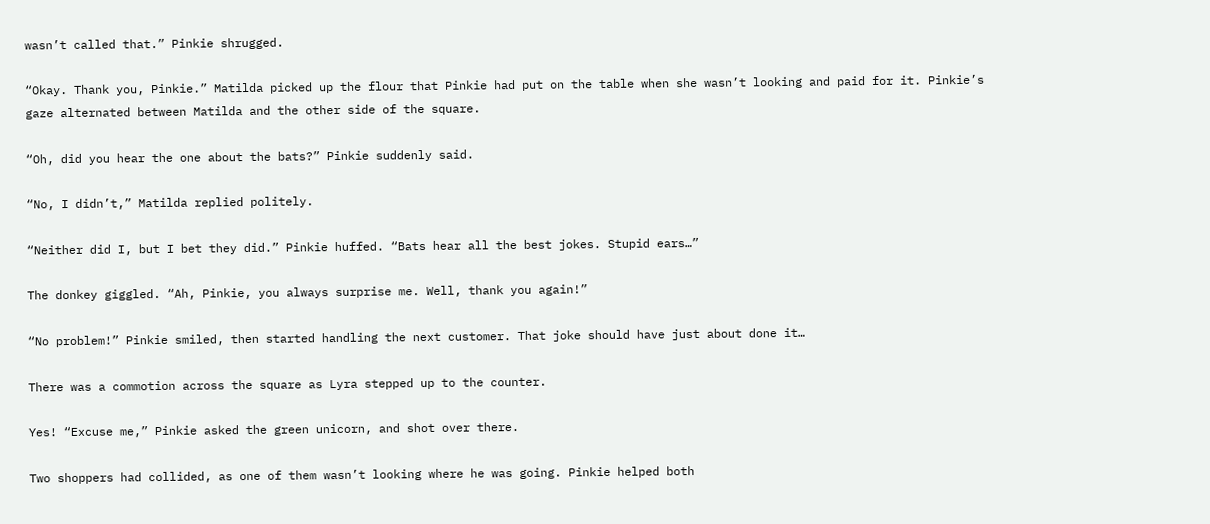wasn’t called that.” Pinkie shrugged.

“Okay. Thank you, Pinkie.” Matilda picked up the flour that Pinkie had put on the table when she wasn’t looking and paid for it. Pinkie’s gaze alternated between Matilda and the other side of the square.

“Oh, did you hear the one about the bats?” Pinkie suddenly said.

“No, I didn’t,” Matilda replied politely.

“Neither did I, but I bet they did.” Pinkie huffed. “Bats hear all the best jokes. Stupid ears…”

The donkey giggled. “Ah, Pinkie, you always surprise me. Well, thank you again!”

“No problem!” Pinkie smiled, then started handling the next customer. That joke should have just about done it…

There was a commotion across the square as Lyra stepped up to the counter.

Yes! “Excuse me,” Pinkie asked the green unicorn, and shot over there.

Two shoppers had collided, as one of them wasn’t looking where he was going. Pinkie helped both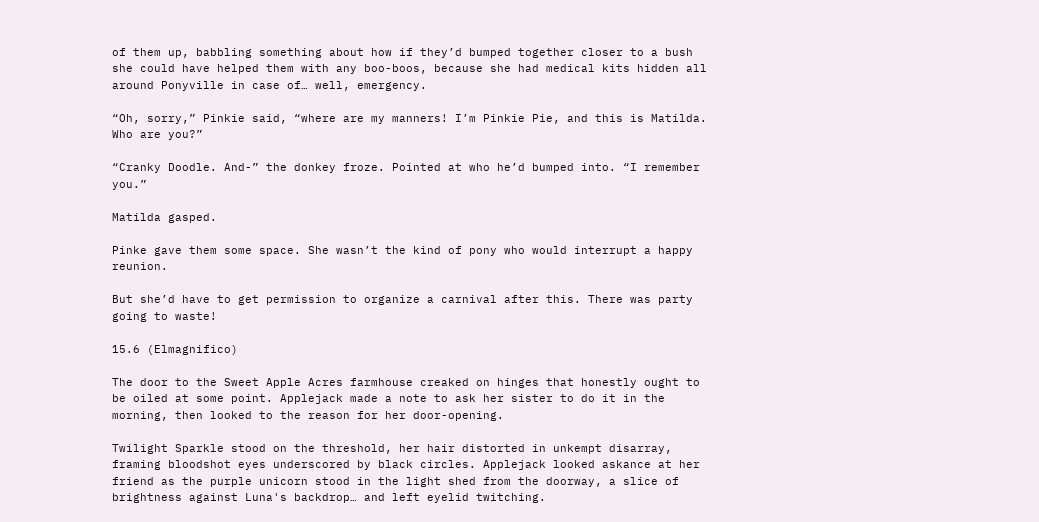of them up, babbling something about how if they’d bumped together closer to a bush she could have helped them with any boo-boos, because she had medical kits hidden all around Ponyville in case of… well, emergency.

“Oh, sorry,” Pinkie said, “where are my manners! I’m Pinkie Pie, and this is Matilda. Who are you?”

“Cranky Doodle. And-” the donkey froze. Pointed at who he’d bumped into. “I remember you.”

Matilda gasped.

Pinke gave them some space. She wasn’t the kind of pony who would interrupt a happy reunion.

But she’d have to get permission to organize a carnival after this. There was party going to waste!

15.6 (Elmagnifico)

The door to the Sweet Apple Acres farmhouse creaked on hinges that honestly ought to be oiled at some point. Applejack made a note to ask her sister to do it in the morning, then looked to the reason for her door-opening.

Twilight Sparkle stood on the threshold, her hair distorted in unkempt disarray, framing bloodshot eyes underscored by black circles. Applejack looked askance at her friend as the purple unicorn stood in the light shed from the doorway, a slice of brightness against Luna's backdrop… and left eyelid twitching.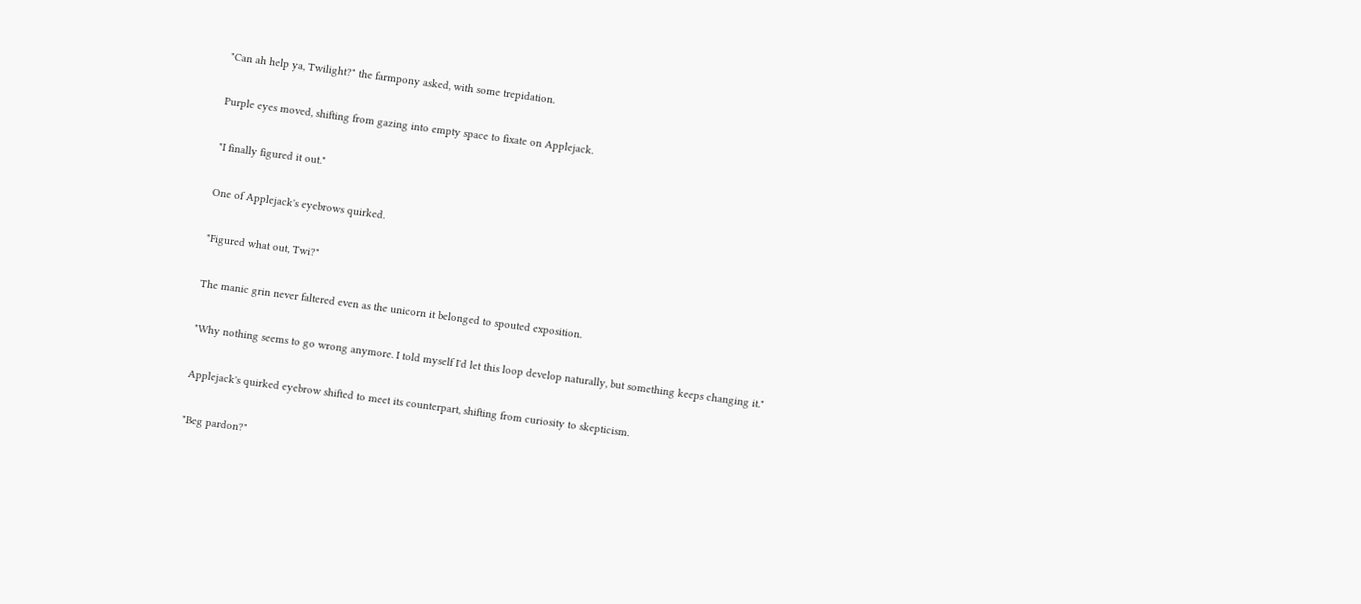"Can ah help ya, Twilight?" the farmpony asked, with some trepidation.

Purple eyes moved, shifting from gazing into empty space to fixate on Applejack.

"I finally figured it out."

One of Applejack's eyebrows quirked.

"Figured what out, Twi?"

The manic grin never faltered even as the unicorn it belonged to spouted exposition.

"Why nothing seems to go wrong anymore. I told myself I'd let this loop develop naturally, but something keeps changing it."

Applejack's quirked eyebrow shifted to meet its counterpart, shifting from curiosity to skepticism.

"Beg pardon?"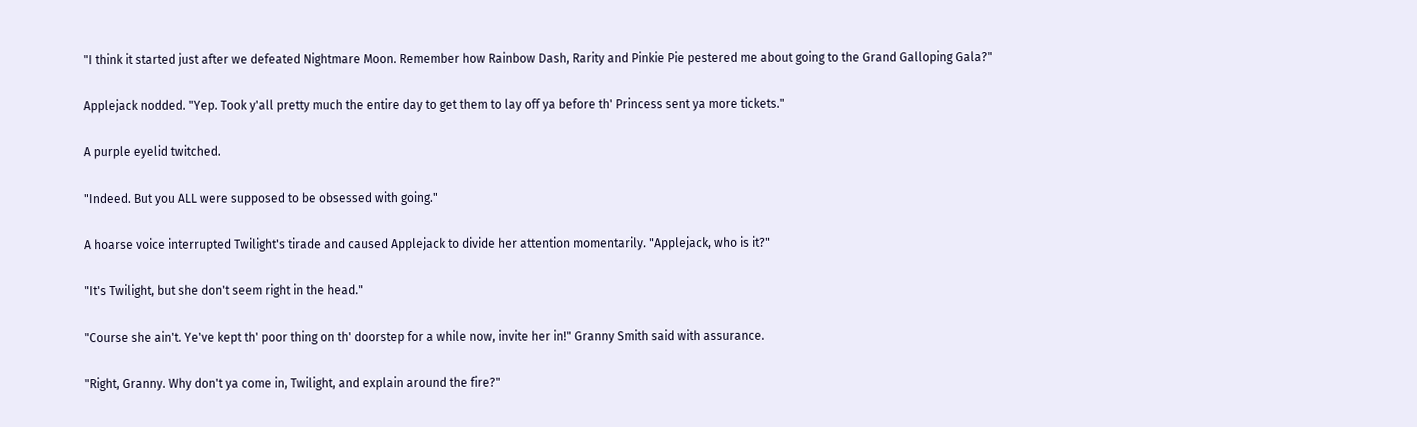"I think it started just after we defeated Nightmare Moon. Remember how Rainbow Dash, Rarity and Pinkie Pie pestered me about going to the Grand Galloping Gala?"

Applejack nodded. "Yep. Took y'all pretty much the entire day to get them to lay off ya before th' Princess sent ya more tickets."

A purple eyelid twitched.

"Indeed. But you ALL were supposed to be obsessed with going."

A hoarse voice interrupted Twilight's tirade and caused Applejack to divide her attention momentarily. "Applejack, who is it?"

"It's Twilight, but she don't seem right in the head."

"Course she ain't. Ye've kept th' poor thing on th' doorstep for a while now, invite her in!" Granny Smith said with assurance.

"Right, Granny. Why don't ya come in, Twilight, and explain around the fire?"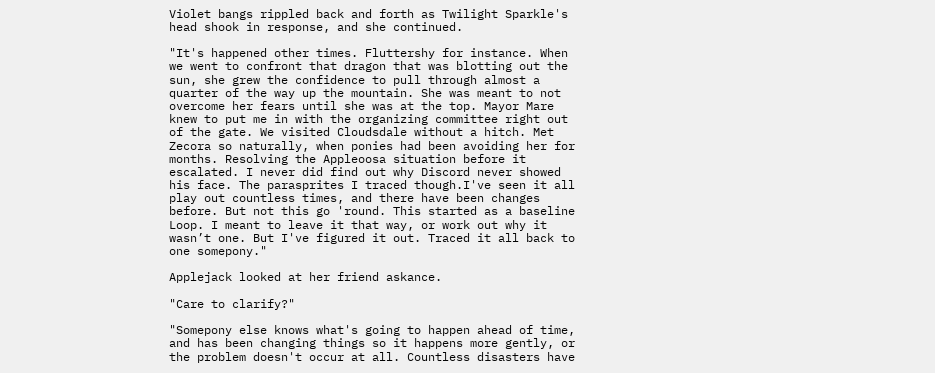Violet bangs rippled back and forth as Twilight Sparkle's head shook in response, and she continued.

"It's happened other times. Fluttershy for instance. When we went to confront that dragon that was blotting out the sun, she grew the confidence to pull through almost a quarter of the way up the mountain. She was meant to not overcome her fears until she was at the top. Mayor Mare knew to put me in with the organizing committee right out of the gate. We visited Cloudsdale without a hitch. Met Zecora so naturally, when ponies had been avoiding her for months. Resolving the Appleoosa situation before it escalated. I never did find out why Discord never showed his face. The parasprites I traced though.I've seen it all play out countless times, and there have been changes before. But not this go 'round. This started as a baseline Loop. I meant to leave it that way, or work out why it wasn’t one. But I've figured it out. Traced it all back to one somepony."

Applejack looked at her friend askance.

"Care to clarify?"

"Somepony else knows what's going to happen ahead of time, and has been changing things so it happens more gently, or the problem doesn't occur at all. Countless disasters have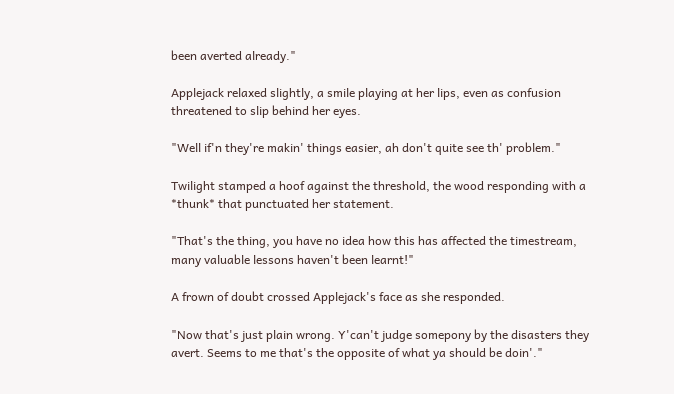been averted already."

Applejack relaxed slightly, a smile playing at her lips, even as confusion threatened to slip behind her eyes.

"Well if'n they're makin' things easier, ah don't quite see th' problem."

Twilight stamped a hoof against the threshold, the wood responding with a *thunk* that punctuated her statement.

"That's the thing, you have no idea how this has affected the timestream, many valuable lessons haven't been learnt!"

A frown of doubt crossed Applejack's face as she responded.

"Now that's just plain wrong. Y'can't judge somepony by the disasters they avert. Seems to me that's the opposite of what ya should be doin'."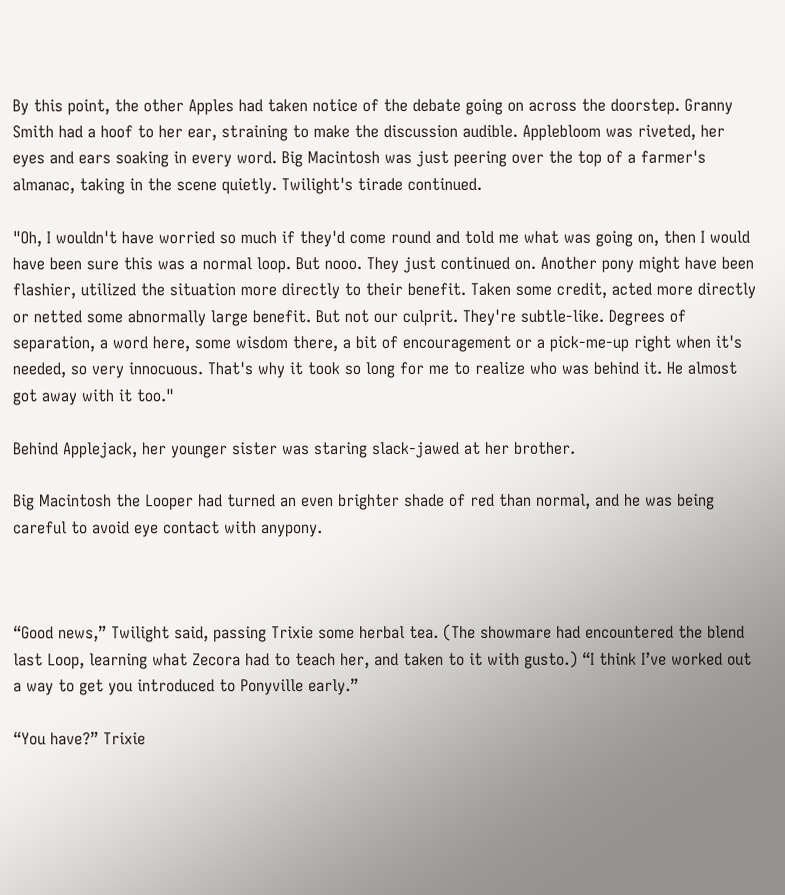By this point, the other Apples had taken notice of the debate going on across the doorstep. Granny Smith had a hoof to her ear, straining to make the discussion audible. Applebloom was riveted, her eyes and ears soaking in every word. Big Macintosh was just peering over the top of a farmer's almanac, taking in the scene quietly. Twilight's tirade continued.

"Oh, I wouldn't have worried so much if they'd come round and told me what was going on, then I would have been sure this was a normal loop. But nooo. They just continued on. Another pony might have been flashier, utilized the situation more directly to their benefit. Taken some credit, acted more directly or netted some abnormally large benefit. But not our culprit. They're subtle-like. Degrees of separation, a word here, some wisdom there, a bit of encouragement or a pick-me-up right when it's needed, so very innocuous. That's why it took so long for me to realize who was behind it. He almost got away with it too."

Behind Applejack, her younger sister was staring slack-jawed at her brother.

Big Macintosh the Looper had turned an even brighter shade of red than normal, and he was being careful to avoid eye contact with anypony.



“Good news,” Twilight said, passing Trixie some herbal tea. (The showmare had encountered the blend last Loop, learning what Zecora had to teach her, and taken to it with gusto.) “I think I’ve worked out a way to get you introduced to Ponyville early.”

“You have?” Trixie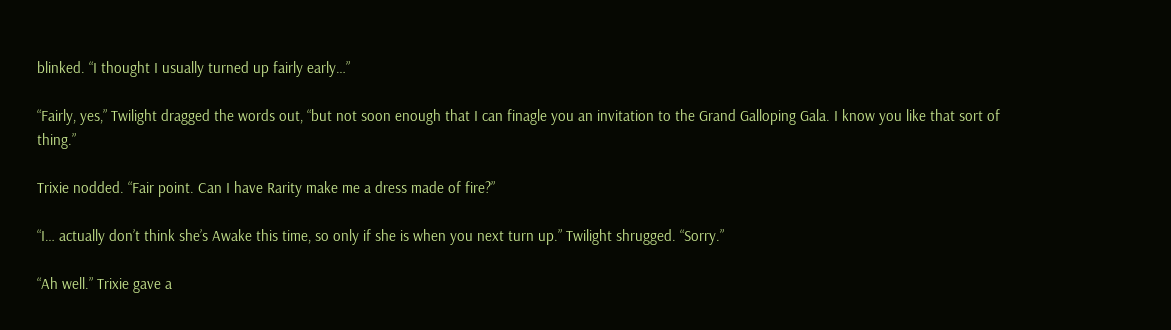blinked. “I thought I usually turned up fairly early…”

“Fairly, yes,” Twilight dragged the words out, “but not soon enough that I can finagle you an invitation to the Grand Galloping Gala. I know you like that sort of thing.”

Trixie nodded. “Fair point. Can I have Rarity make me a dress made of fire?”

“I… actually don’t think she’s Awake this time, so only if she is when you next turn up.” Twilight shrugged. “Sorry.”

“Ah well.” Trixie gave a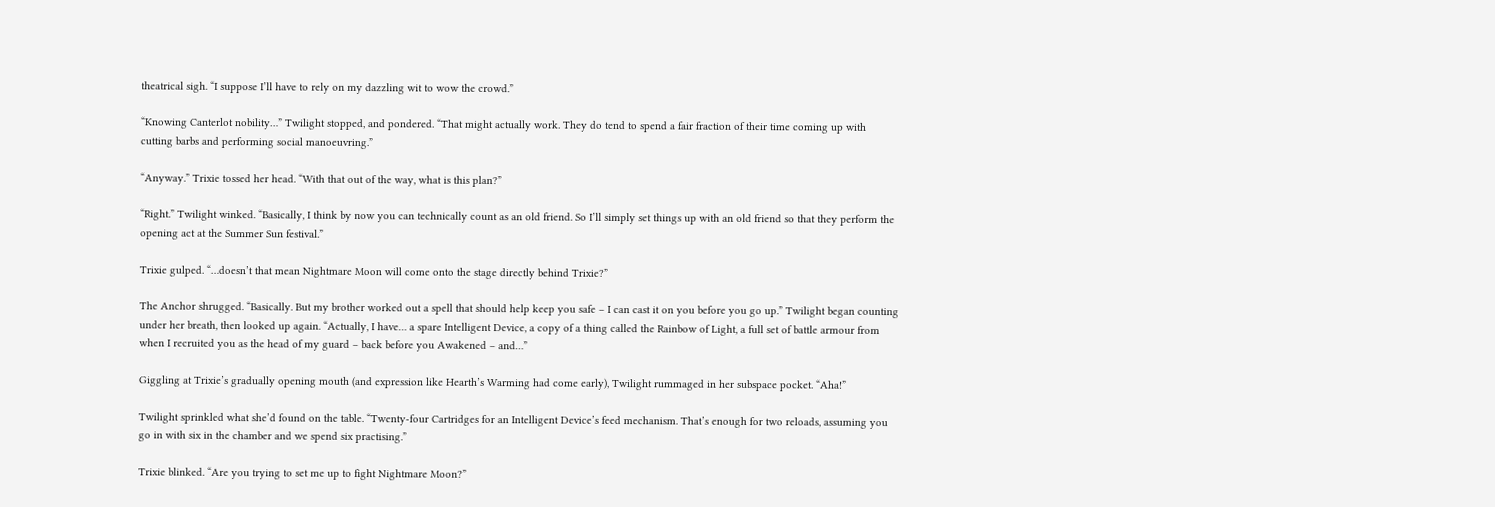theatrical sigh. “I suppose I’ll have to rely on my dazzling wit to wow the crowd.”

“Knowing Canterlot nobility…” Twilight stopped, and pondered. “That might actually work. They do tend to spend a fair fraction of their time coming up with cutting barbs and performing social manoeuvring.”

“Anyway.” Trixie tossed her head. “With that out of the way, what is this plan?”

“Right.” Twilight winked. “Basically, I think by now you can technically count as an old friend. So I’ll simply set things up with an old friend so that they perform the opening act at the Summer Sun festival.”

Trixie gulped. “…doesn’t that mean Nightmare Moon will come onto the stage directly behind Trixie?”

The Anchor shrugged. “Basically. But my brother worked out a spell that should help keep you safe – I can cast it on you before you go up.” Twilight began counting under her breath, then looked up again. “Actually, I have… a spare Intelligent Device, a copy of a thing called the Rainbow of Light, a full set of battle armour from when I recruited you as the head of my guard – back before you Awakened – and…”

Giggling at Trixie’s gradually opening mouth (and expression like Hearth’s Warming had come early), Twilight rummaged in her subspace pocket. “Aha!”

Twilight sprinkled what she’d found on the table. “Twenty-four Cartridges for an Intelligent Device’s feed mechanism. That’s enough for two reloads, assuming you go in with six in the chamber and we spend six practising.”

Trixie blinked. “Are you trying to set me up to fight Nightmare Moon?”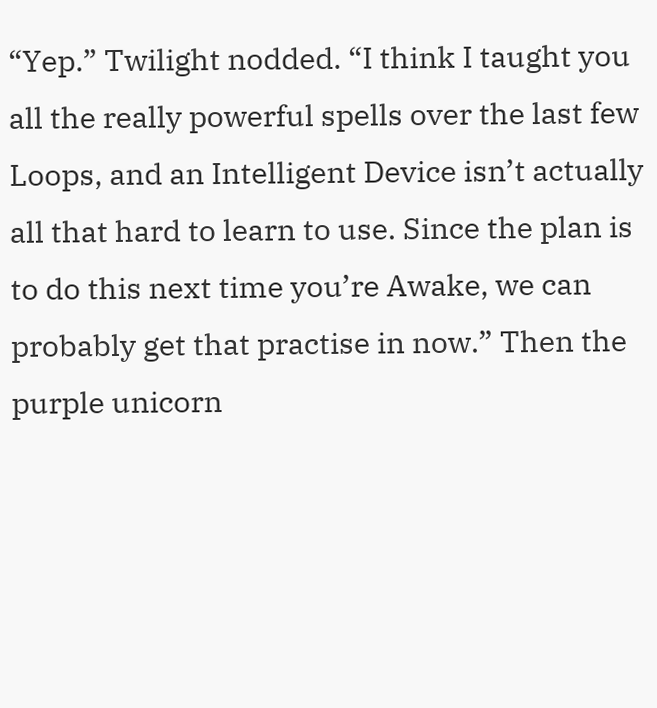“Yep.” Twilight nodded. “I think I taught you all the really powerful spells over the last few Loops, and an Intelligent Device isn’t actually all that hard to learn to use. Since the plan is to do this next time you’re Awake, we can probably get that practise in now.” Then the purple unicorn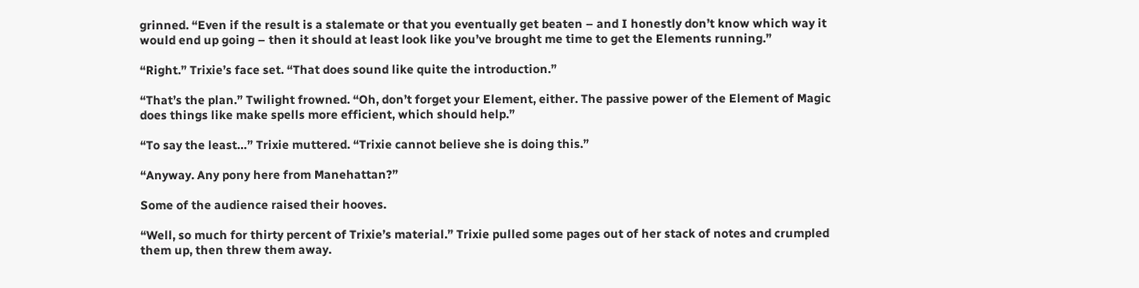grinned. “Even if the result is a stalemate or that you eventually get beaten – and I honestly don’t know which way it would end up going – then it should at least look like you’ve brought me time to get the Elements running.”

“Right.” Trixie’s face set. “That does sound like quite the introduction.”

“That’s the plan.” Twilight frowned. “Oh, don’t forget your Element, either. The passive power of the Element of Magic does things like make spells more efficient, which should help.”

“To say the least…” Trixie muttered. “Trixie cannot believe she is doing this.”

“Anyway. Any pony here from Manehattan?”

Some of the audience raised their hooves.

“Well, so much for thirty percent of Trixie’s material.” Trixie pulled some pages out of her stack of notes and crumpled them up, then threw them away.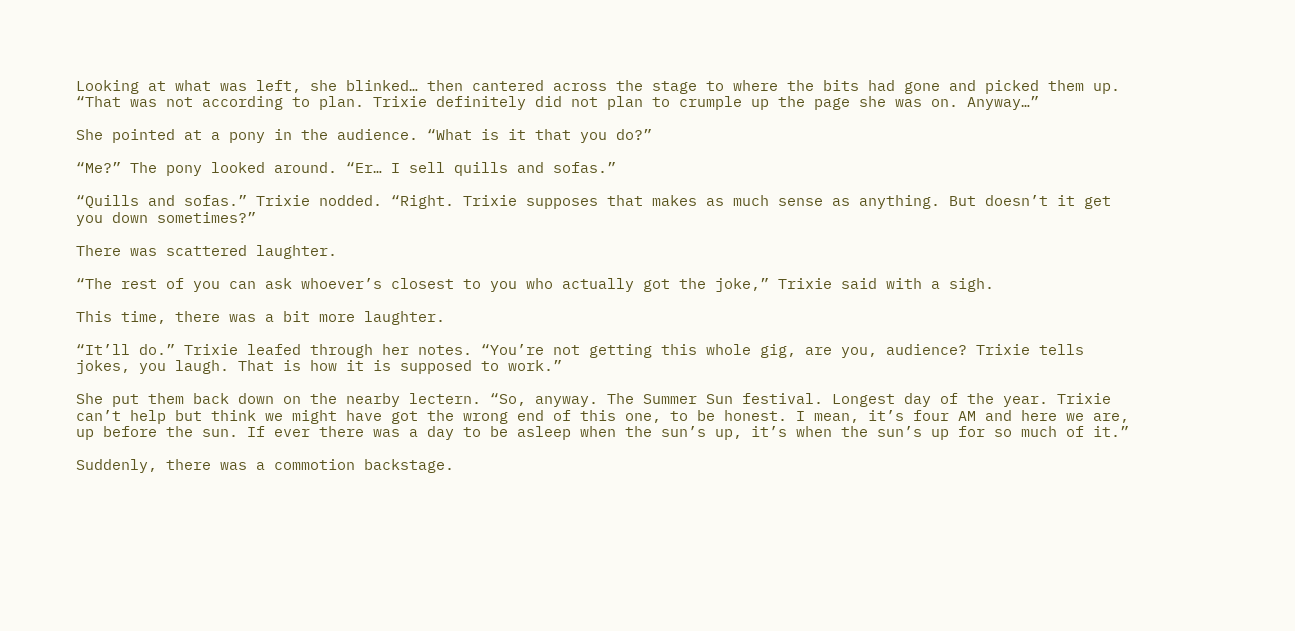Looking at what was left, she blinked… then cantered across the stage to where the bits had gone and picked them up. “That was not according to plan. Trixie definitely did not plan to crumple up the page she was on. Anyway…”

She pointed at a pony in the audience. “What is it that you do?”

“Me?” The pony looked around. “Er… I sell quills and sofas.”

“Quills and sofas.” Trixie nodded. “Right. Trixie supposes that makes as much sense as anything. But doesn’t it get you down sometimes?”

There was scattered laughter.

“The rest of you can ask whoever’s closest to you who actually got the joke,” Trixie said with a sigh.

This time, there was a bit more laughter.

“It’ll do.” Trixie leafed through her notes. “You’re not getting this whole gig, are you, audience? Trixie tells jokes, you laugh. That is how it is supposed to work.”

She put them back down on the nearby lectern. “So, anyway. The Summer Sun festival. Longest day of the year. Trixie can’t help but think we might have got the wrong end of this one, to be honest. I mean, it’s four AM and here we are, up before the sun. If ever there was a day to be asleep when the sun’s up, it’s when the sun’s up for so much of it.”

Suddenly, there was a commotion backstage.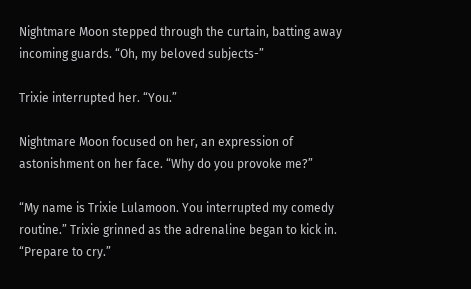Nightmare Moon stepped through the curtain, batting away incoming guards. “Oh, my beloved subjects-”

Trixie interrupted her. “You.”

Nightmare Moon focused on her, an expression of astonishment on her face. “Why do you provoke me?”

“My name is Trixie Lulamoon. You interrupted my comedy routine.” Trixie grinned as the adrenaline began to kick in. “Prepare to cry.”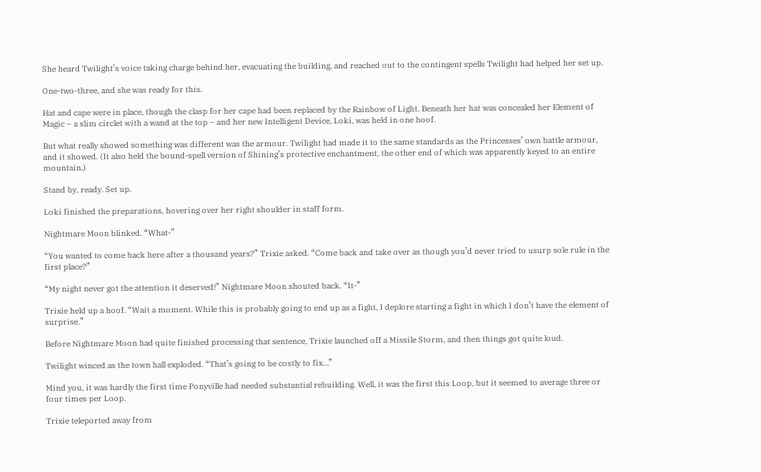She heard Twilight’s voice taking charge behind her, evacuating the building, and reached out to the contingent spells Twilight had helped her set up.

One-two-three, and she was ready for this.

Hat and cape were in place, though the clasp for her cape had been replaced by the Rainbow of Light. Beneath her hat was concealed her Element of Magic – a slim circlet with a wand at the top – and her new Intelligent Device, Loki, was held in one hoof.

But what really showed something was different was the armour. Twilight had made it to the same standards as the Princesses’ own battle armour, and it showed. (It also held the bound-spell version of Shining’s protective enchantment, the other end of which was apparently keyed to an entire mountain.)

Stand by, ready. Set up.

Loki finished the preparations, hovering over her right shoulder in staff form.

Nightmare Moon blinked. “What-”

“You wanted to come back here after a thousand years?” Trixie asked. “Come back and take over as though you’d never tried to usurp sole rule in the first place?”

“My night never got the attention it deserved!” Nightmare Moon shouted back. “It-”

Trixie held up a hoof. “Wait a moment. While this is probably going to end up as a fight, I deplore starting a fight in which I don’t have the element of surprise.”

Before Nightmare Moon had quite finished processing that sentence, Trixie launched off a Missile Storm, and then things got quite loud.

Twilight winced as the town hall exploded. “That’s going to be costly to fix…”

Mind you, it was hardly the first time Ponyville had needed substantial rebuilding. Well, it was the first this Loop, but it seemed to average three or four times per Loop.

Trixie teleported away from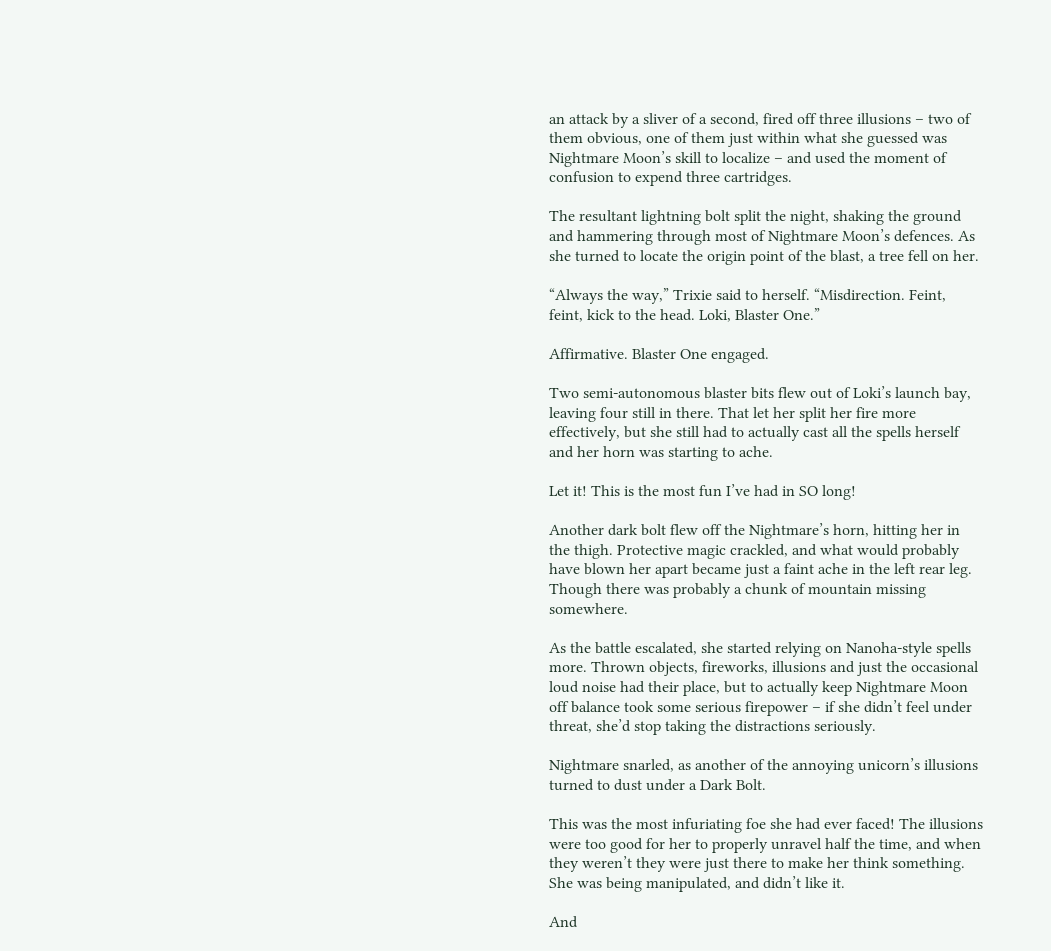an attack by a sliver of a second, fired off three illusions – two of them obvious, one of them just within what she guessed was Nightmare Moon’s skill to localize – and used the moment of confusion to expend three cartridges.

The resultant lightning bolt split the night, shaking the ground and hammering through most of Nightmare Moon’s defences. As she turned to locate the origin point of the blast, a tree fell on her.

“Always the way,” Trixie said to herself. “Misdirection. Feint, feint, kick to the head. Loki, Blaster One.”

Affirmative. Blaster One engaged.

Two semi-autonomous blaster bits flew out of Loki’s launch bay, leaving four still in there. That let her split her fire more effectively, but she still had to actually cast all the spells herself and her horn was starting to ache.

Let it! This is the most fun I’ve had in SO long!

Another dark bolt flew off the Nightmare’s horn, hitting her in the thigh. Protective magic crackled, and what would probably have blown her apart became just a faint ache in the left rear leg. Though there was probably a chunk of mountain missing somewhere.

As the battle escalated, she started relying on Nanoha-style spells more. Thrown objects, fireworks, illusions and just the occasional loud noise had their place, but to actually keep Nightmare Moon off balance took some serious firepower – if she didn’t feel under threat, she’d stop taking the distractions seriously.

Nightmare snarled, as another of the annoying unicorn’s illusions turned to dust under a Dark Bolt.

This was the most infuriating foe she had ever faced! The illusions were too good for her to properly unravel half the time, and when they weren’t they were just there to make her think something. She was being manipulated, and didn’t like it.

And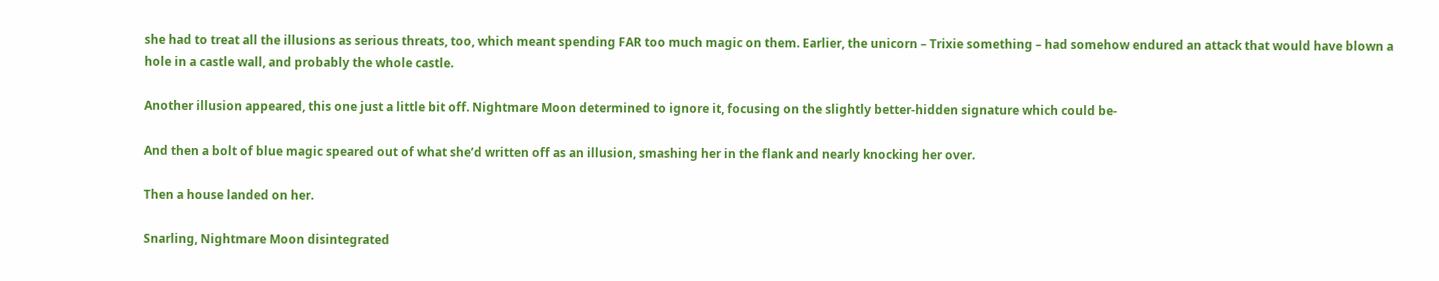she had to treat all the illusions as serious threats, too, which meant spending FAR too much magic on them. Earlier, the unicorn – Trixie something – had somehow endured an attack that would have blown a hole in a castle wall, and probably the whole castle.

Another illusion appeared, this one just a little bit off. Nightmare Moon determined to ignore it, focusing on the slightly better-hidden signature which could be-

And then a bolt of blue magic speared out of what she’d written off as an illusion, smashing her in the flank and nearly knocking her over.

Then a house landed on her.

Snarling, Nightmare Moon disintegrated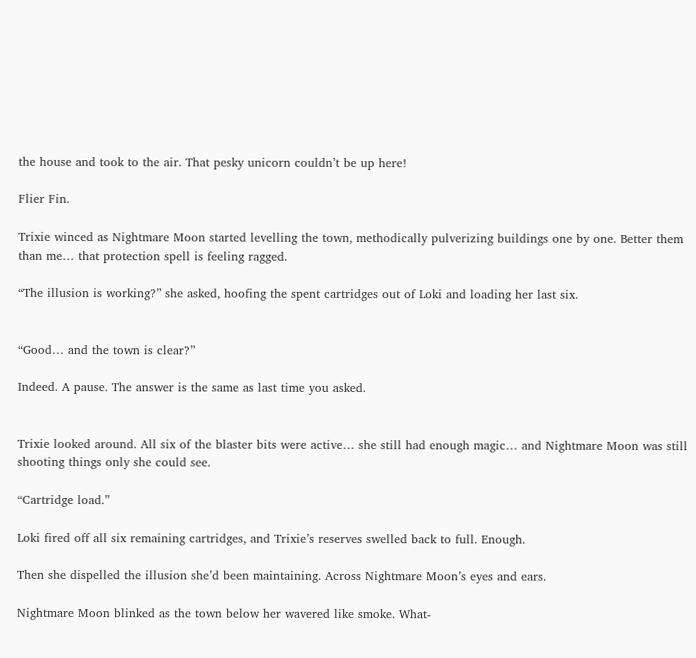the house and took to the air. That pesky unicorn couldn’t be up here!

Flier Fin.

Trixie winced as Nightmare Moon started levelling the town, methodically pulverizing buildings one by one. Better them than me… that protection spell is feeling ragged.

“The illusion is working?” she asked, hoofing the spent cartridges out of Loki and loading her last six.


“Good… and the town is clear?”

Indeed. A pause. The answer is the same as last time you asked.


Trixie looked around. All six of the blaster bits were active… she still had enough magic… and Nightmare Moon was still shooting things only she could see.

“Cartridge load.”

Loki fired off all six remaining cartridges, and Trixie’s reserves swelled back to full. Enough.

Then she dispelled the illusion she’d been maintaining. Across Nightmare Moon’s eyes and ears.

Nightmare Moon blinked as the town below her wavered like smoke. What-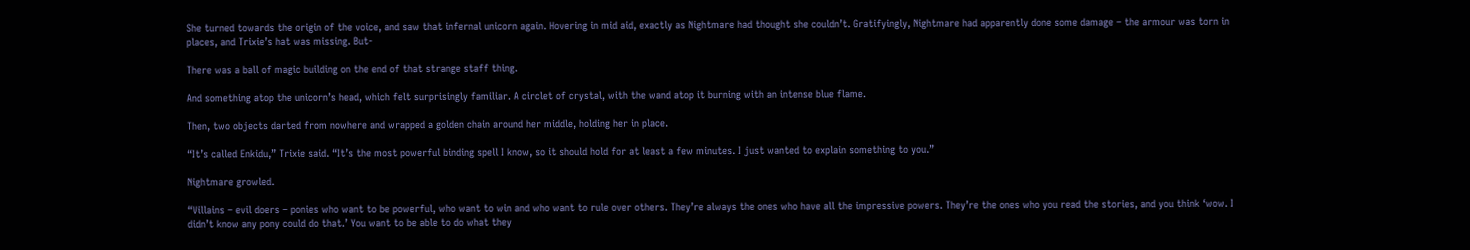She turned towards the origin of the voice, and saw that infernal unicorn again. Hovering in mid aid, exactly as Nightmare had thought she couldn’t. Gratifyingly, Nightmare had apparently done some damage – the armour was torn in places, and Trixie’s hat was missing. But-

There was a ball of magic building on the end of that strange staff thing.

And something atop the unicorn’s head, which felt surprisingly familiar. A circlet of crystal, with the wand atop it burning with an intense blue flame.

Then, two objects darted from nowhere and wrapped a golden chain around her middle, holding her in place.

“It’s called Enkidu,” Trixie said. “It’s the most powerful binding spell I know, so it should hold for at least a few minutes. I just wanted to explain something to you.”

Nightmare growled.

“Villains – evil doers – ponies who want to be powerful, who want to win and who want to rule over others. They’re always the ones who have all the impressive powers. They’re the ones who you read the stories, and you think ‘wow. I didn’t know any pony could do that.’ You want to be able to do what they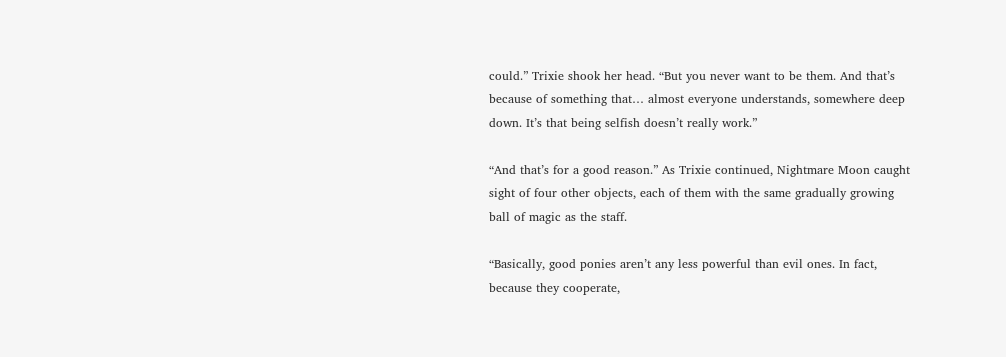could.” Trixie shook her head. “But you never want to be them. And that’s because of something that… almost everyone understands, somewhere deep down. It’s that being selfish doesn’t really work.”

“And that’s for a good reason.” As Trixie continued, Nightmare Moon caught sight of four other objects, each of them with the same gradually growing ball of magic as the staff.

“Basically, good ponies aren’t any less powerful than evil ones. In fact, because they cooperate,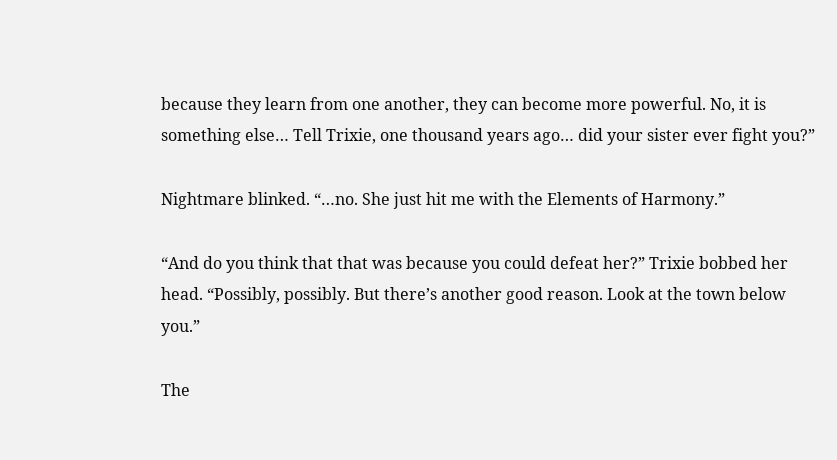because they learn from one another, they can become more powerful. No, it is something else… Tell Trixie, one thousand years ago… did your sister ever fight you?”

Nightmare blinked. “…no. She just hit me with the Elements of Harmony.”

“And do you think that that was because you could defeat her?” Trixie bobbed her head. “Possibly, possibly. But there’s another good reason. Look at the town below you.”

The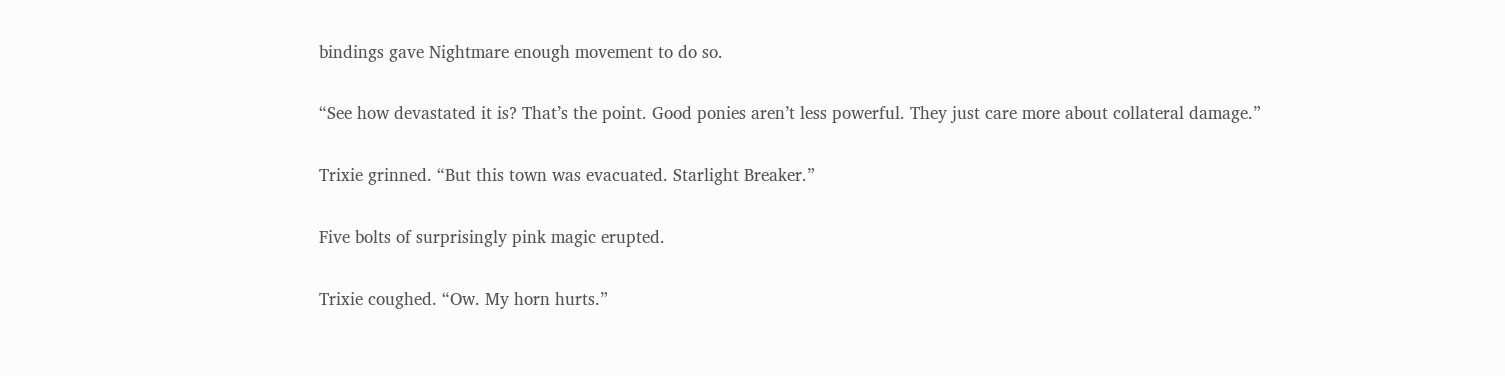bindings gave Nightmare enough movement to do so.

“See how devastated it is? That’s the point. Good ponies aren’t less powerful. They just care more about collateral damage.”

Trixie grinned. “But this town was evacuated. Starlight Breaker.”

Five bolts of surprisingly pink magic erupted.

Trixie coughed. “Ow. My horn hurts.”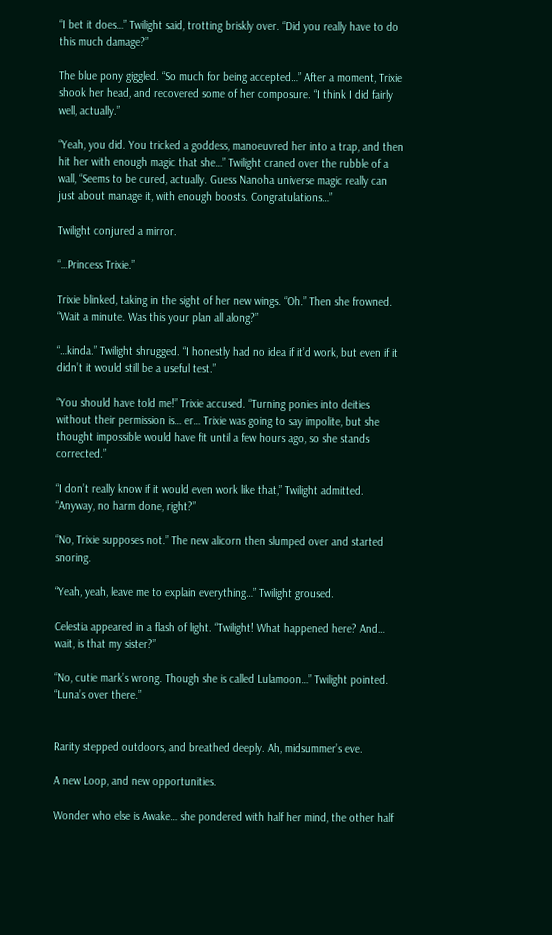“I bet it does…” Twilight said, trotting briskly over. “Did you really have to do this much damage?”

The blue pony giggled. “So much for being accepted…” After a moment, Trixie shook her head, and recovered some of her composure. “I think I did fairly well, actually.”

“Yeah, you did. You tricked a goddess, manoeuvred her into a trap, and then hit her with enough magic that she…” Twilight craned over the rubble of a wall, “Seems to be cured, actually. Guess Nanoha universe magic really can just about manage it, with enough boosts. Congratulations…”

Twilight conjured a mirror.

“…Princess Trixie.”

Trixie blinked, taking in the sight of her new wings. “Oh.” Then she frowned. “Wait a minute. Was this your plan all along?”

“…kinda.” Twilight shrugged. “I honestly had no idea if it’d work, but even if it didn’t it would still be a useful test.”

“You should have told me!” Trixie accused. “Turning ponies into deities without their permission is… er… Trixie was going to say impolite, but she thought impossible would have fit until a few hours ago, so she stands corrected.”

“I don’t really know if it would even work like that,” Twilight admitted. “Anyway, no harm done, right?”

“No, Trixie supposes not.” The new alicorn then slumped over and started snoring.

“Yeah, yeah, leave me to explain everything…” Twilight groused.

Celestia appeared in a flash of light. “Twilight! What happened here? And… wait, is that my sister?”

“No, cutie mark’s wrong. Though she is called Lulamoon…” Twilight pointed. “Luna’s over there.”


Rarity stepped outdoors, and breathed deeply. Ah, midsummer’s eve.

A new Loop, and new opportunities.

Wonder who else is Awake… she pondered with half her mind, the other half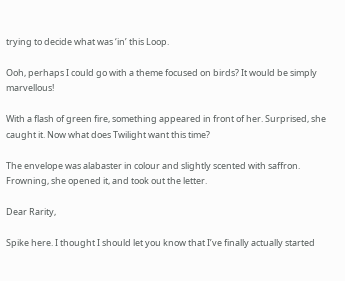trying to decide what was ‘in’ this Loop.

Ooh, perhaps I could go with a theme focused on birds? It would be simply marvellous!

With a flash of green fire, something appeared in front of her. Surprised, she caught it. Now what does Twilight want this time?

The envelope was alabaster in colour and slightly scented with saffron. Frowning, she opened it, and took out the letter.

Dear Rarity,

Spike here. I thought I should let you know that I’ve finally actually started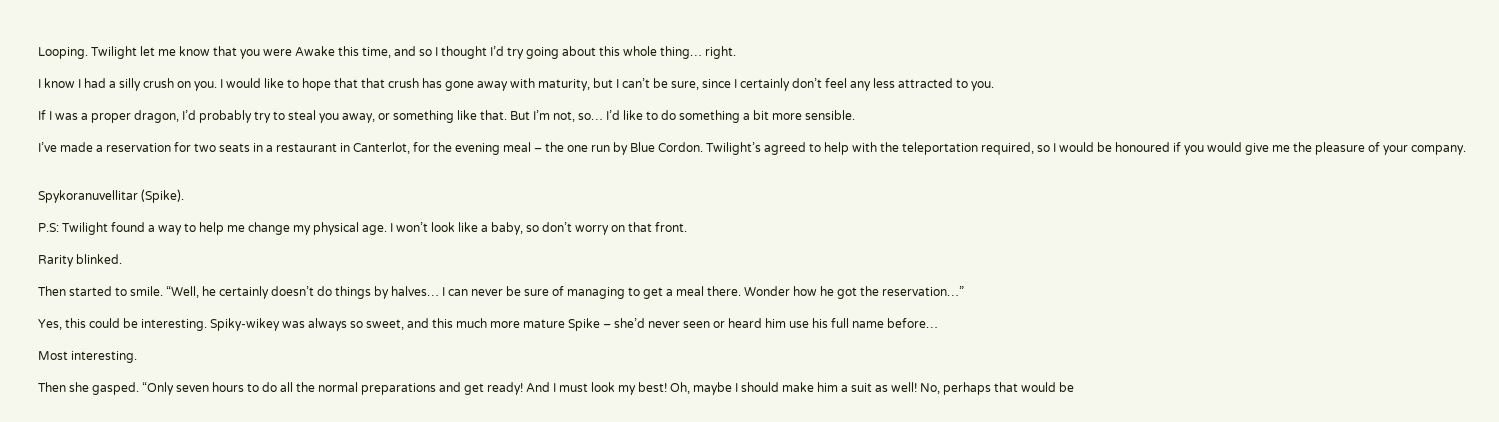Looping. Twilight let me know that you were Awake this time, and so I thought I’d try going about this whole thing… right.

I know I had a silly crush on you. I would like to hope that that crush has gone away with maturity, but I can’t be sure, since I certainly don’t feel any less attracted to you.

If I was a proper dragon, I’d probably try to steal you away, or something like that. But I’m not, so… I’d like to do something a bit more sensible.

I’ve made a reservation for two seats in a restaurant in Canterlot, for the evening meal – the one run by Blue Cordon. Twilight’s agreed to help with the teleportation required, so I would be honoured if you would give me the pleasure of your company.


Spykoranuvellitar (Spike).

P.S: Twilight found a way to help me change my physical age. I won’t look like a baby, so don’t worry on that front.

Rarity blinked.

Then started to smile. “Well, he certainly doesn’t do things by halves… I can never be sure of managing to get a meal there. Wonder how he got the reservation…”

Yes, this could be interesting. Spiky-wikey was always so sweet, and this much more mature Spike – she’d never seen or heard him use his full name before…

Most interesting.

Then she gasped. “Only seven hours to do all the normal preparations and get ready! And I must look my best! Oh, maybe I should make him a suit as well! No, perhaps that would be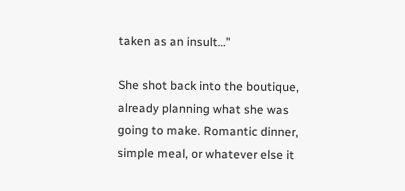taken as an insult…”

She shot back into the boutique, already planning what she was going to make. Romantic dinner, simple meal, or whatever else it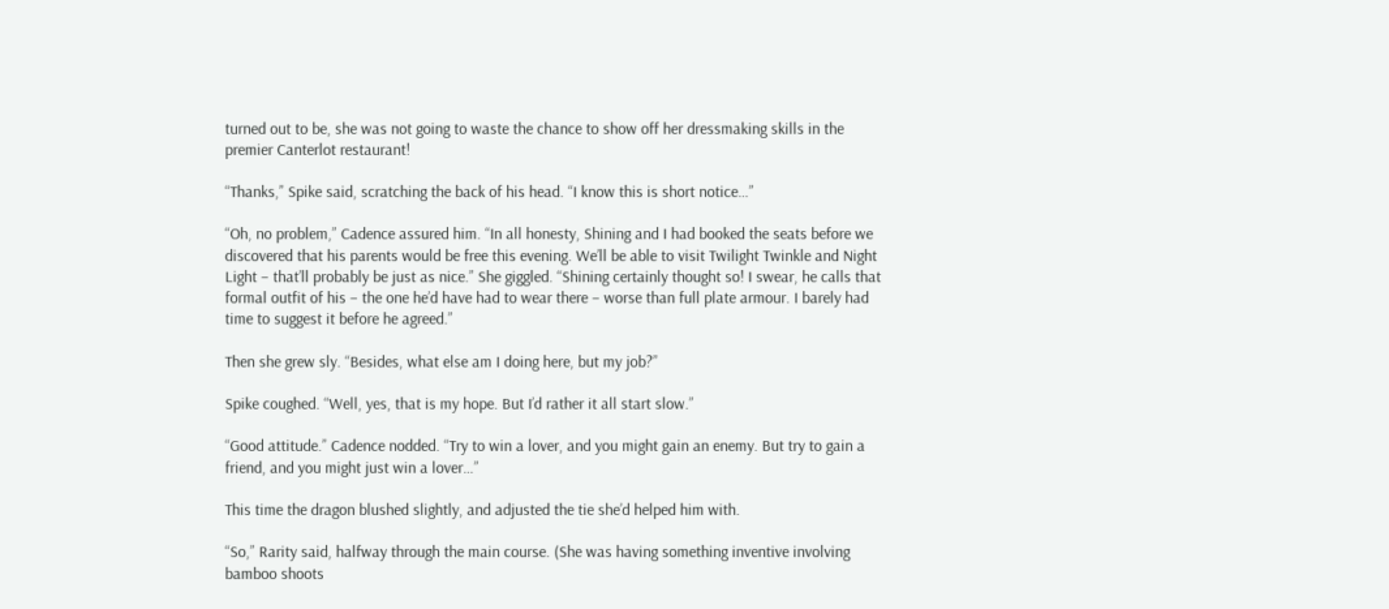turned out to be, she was not going to waste the chance to show off her dressmaking skills in the premier Canterlot restaurant!

“Thanks,” Spike said, scratching the back of his head. “I know this is short notice…”

“Oh, no problem,” Cadence assured him. “In all honesty, Shining and I had booked the seats before we discovered that his parents would be free this evening. We’ll be able to visit Twilight Twinkle and Night Light – that’ll probably be just as nice.” She giggled. “Shining certainly thought so! I swear, he calls that formal outfit of his – the one he’d have had to wear there – worse than full plate armour. I barely had time to suggest it before he agreed.”

Then she grew sly. “Besides, what else am I doing here, but my job?”

Spike coughed. “Well, yes, that is my hope. But I’d rather it all start slow.”

“Good attitude.” Cadence nodded. “Try to win a lover, and you might gain an enemy. But try to gain a friend, and you might just win a lover…”

This time the dragon blushed slightly, and adjusted the tie she’d helped him with.

“So,” Rarity said, halfway through the main course. (She was having something inventive involving bamboo shoots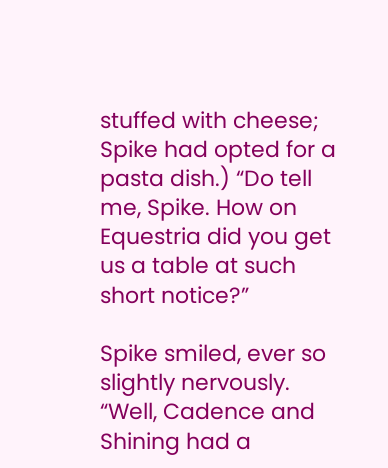stuffed with cheese; Spike had opted for a pasta dish.) “Do tell me, Spike. How on Equestria did you get us a table at such short notice?”

Spike smiled, ever so slightly nervously. “Well, Cadence and Shining had a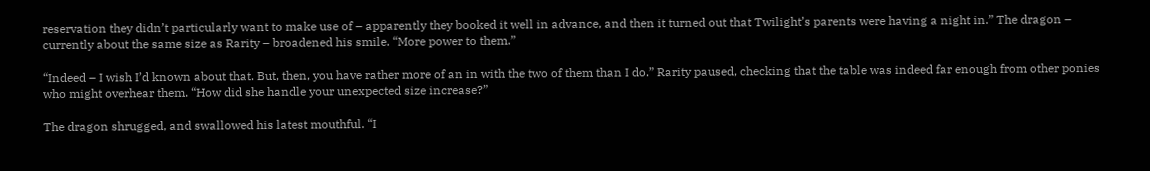reservation they didn’t particularly want to make use of – apparently they booked it well in advance, and then it turned out that Twilight’s parents were having a night in.” The dragon – currently about the same size as Rarity – broadened his smile. “More power to them.”

“Indeed – I wish I’d known about that. But, then, you have rather more of an in with the two of them than I do.” Rarity paused, checking that the table was indeed far enough from other ponies who might overhear them. “How did she handle your unexpected size increase?”

The dragon shrugged, and swallowed his latest mouthful. “I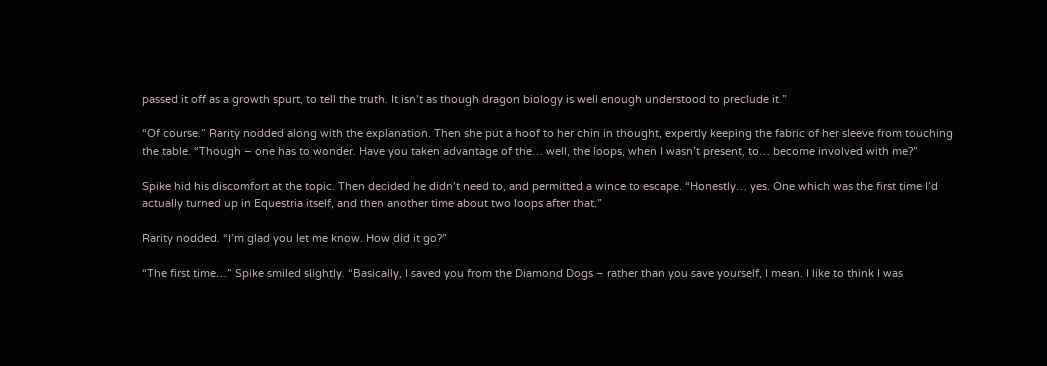passed it off as a growth spurt, to tell the truth. It isn’t as though dragon biology is well enough understood to preclude it.”

“Of course.” Rarity nodded along with the explanation. Then she put a hoof to her chin in thought, expertly keeping the fabric of her sleeve from touching the table. “Though – one has to wonder. Have you taken advantage of the… well, the loops, when I wasn’t present, to… become involved with me?”

Spike hid his discomfort at the topic. Then decided he didn’t need to, and permitted a wince to escape. “Honestly… yes. One which was the first time I’d actually turned up in Equestria itself, and then another time about two loops after that.”

Rarity nodded. “I’m glad you let me know. How did it go?”

“The first time…” Spike smiled slightly. “Basically, I saved you from the Diamond Dogs – rather than you save yourself, I mean. I like to think I was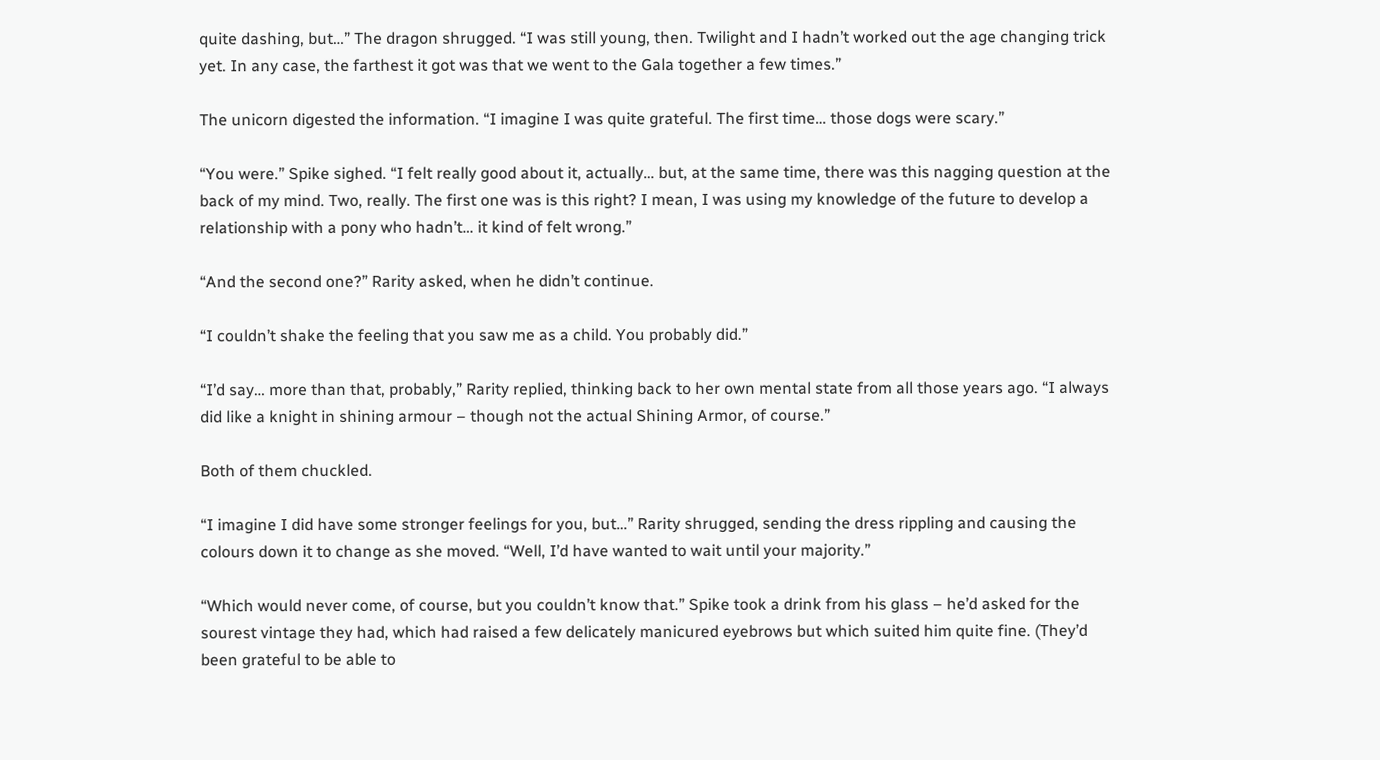quite dashing, but…” The dragon shrugged. “I was still young, then. Twilight and I hadn’t worked out the age changing trick yet. In any case, the farthest it got was that we went to the Gala together a few times.”

The unicorn digested the information. “I imagine I was quite grateful. The first time… those dogs were scary.”

“You were.” Spike sighed. “I felt really good about it, actually… but, at the same time, there was this nagging question at the back of my mind. Two, really. The first one was is this right? I mean, I was using my knowledge of the future to develop a relationship with a pony who hadn’t… it kind of felt wrong.”

“And the second one?” Rarity asked, when he didn’t continue.

“I couldn’t shake the feeling that you saw me as a child. You probably did.”

“I’d say… more than that, probably,” Rarity replied, thinking back to her own mental state from all those years ago. “I always did like a knight in shining armour – though not the actual Shining Armor, of course.”

Both of them chuckled.

“I imagine I did have some stronger feelings for you, but…” Rarity shrugged, sending the dress rippling and causing the colours down it to change as she moved. “Well, I’d have wanted to wait until your majority.”

“Which would never come, of course, but you couldn’t know that.” Spike took a drink from his glass – he’d asked for the sourest vintage they had, which had raised a few delicately manicured eyebrows but which suited him quite fine. (They’d been grateful to be able to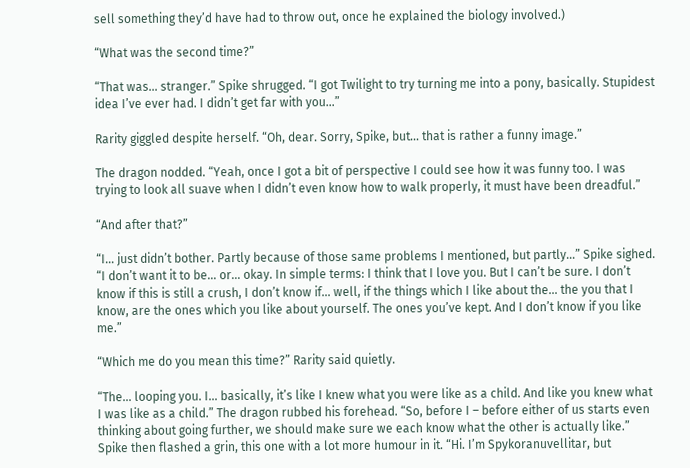sell something they’d have had to throw out, once he explained the biology involved.)

“What was the second time?”

“That was… stranger.” Spike shrugged. “I got Twilight to try turning me into a pony, basically. Stupidest idea I’ve ever had. I didn’t get far with you…”

Rarity giggled despite herself. “Oh, dear. Sorry, Spike, but… that is rather a funny image.”

The dragon nodded. “Yeah, once I got a bit of perspective I could see how it was funny too. I was trying to look all suave when I didn’t even know how to walk properly, it must have been dreadful.”

“And after that?”

“I… just didn’t bother. Partly because of those same problems I mentioned, but partly…” Spike sighed. “I don’t want it to be… or… okay. In simple terms: I think that I love you. But I can’t be sure. I don’t know if this is still a crush, I don’t know if… well, if the things which I like about the… the you that I know, are the ones which you like about yourself. The ones you’ve kept. And I don’t know if you like me.”

“Which me do you mean this time?” Rarity said quietly.

“The… looping you. I… basically, it’s like I knew what you were like as a child. And like you knew what I was like as a child.” The dragon rubbed his forehead. “So, before I – before either of us starts even thinking about going further, we should make sure we each know what the other is actually like.” Spike then flashed a grin, this one with a lot more humour in it. “Hi. I’m Spykoranuvellitar, but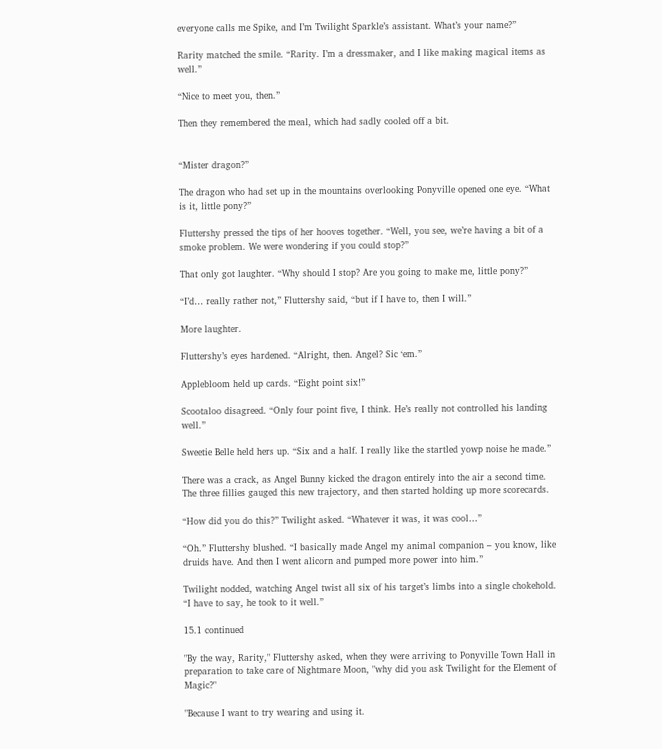everyone calls me Spike, and I’m Twilight Sparkle’s assistant. What’s your name?”

Rarity matched the smile. “Rarity. I’m a dressmaker, and I like making magical items as well.”

“Nice to meet you, then.”

Then they remembered the meal, which had sadly cooled off a bit.


“Mister dragon?”

The dragon who had set up in the mountains overlooking Ponyville opened one eye. “What is it, little pony?”

Fluttershy pressed the tips of her hooves together. “Well, you see, we’re having a bit of a smoke problem. We were wondering if you could stop?”

That only got laughter. “Why should I stop? Are you going to make me, little pony?”

“I’d… really rather not,” Fluttershy said, “but if I have to, then I will.”

More laughter.

Fluttershy’s eyes hardened. “Alright, then. Angel? Sic ‘em.”

Applebloom held up cards. “Eight point six!”

Scootaloo disagreed. “Only four point five, I think. He’s really not controlled his landing well.”

Sweetie Belle held hers up. “Six and a half. I really like the startled yowp noise he made.”

There was a crack, as Angel Bunny kicked the dragon entirely into the air a second time. The three fillies gauged this new trajectory, and then started holding up more scorecards.

“How did you do this?” Twilight asked. “Whatever it was, it was cool…”

“Oh.” Fluttershy blushed. “I basically made Angel my animal companion – you know, like druids have. And then I went alicorn and pumped more power into him.”

Twilight nodded, watching Angel twist all six of his target’s limbs into a single chokehold. “I have to say, he took to it well.”

15.1 continued

"By the way, Rarity," Fluttershy asked, when they were arriving to Ponyville Town Hall in preparation to take care of Nightmare Moon, "why did you ask Twilight for the Element of Magic?"

"Because I want to try wearing and using it.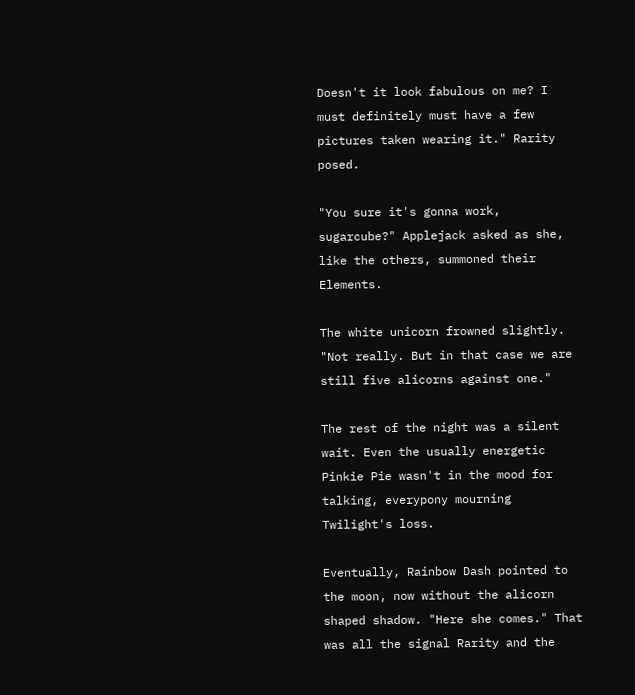Doesn't it look fabulous on me? I must definitely must have a few pictures taken wearing it." Rarity posed.

"You sure it's gonna work, sugarcube?" Applejack asked as she, like the others, summoned their Elements.

The white unicorn frowned slightly. "Not really. But in that case we are still five alicorns against one."

The rest of the night was a silent wait. Even the usually energetic Pinkie Pie wasn't in the mood for talking, everypony mourning Twilight's loss.

Eventually, Rainbow Dash pointed to the moon, now without the alicorn shaped shadow. "Here she comes." That was all the signal Rarity and the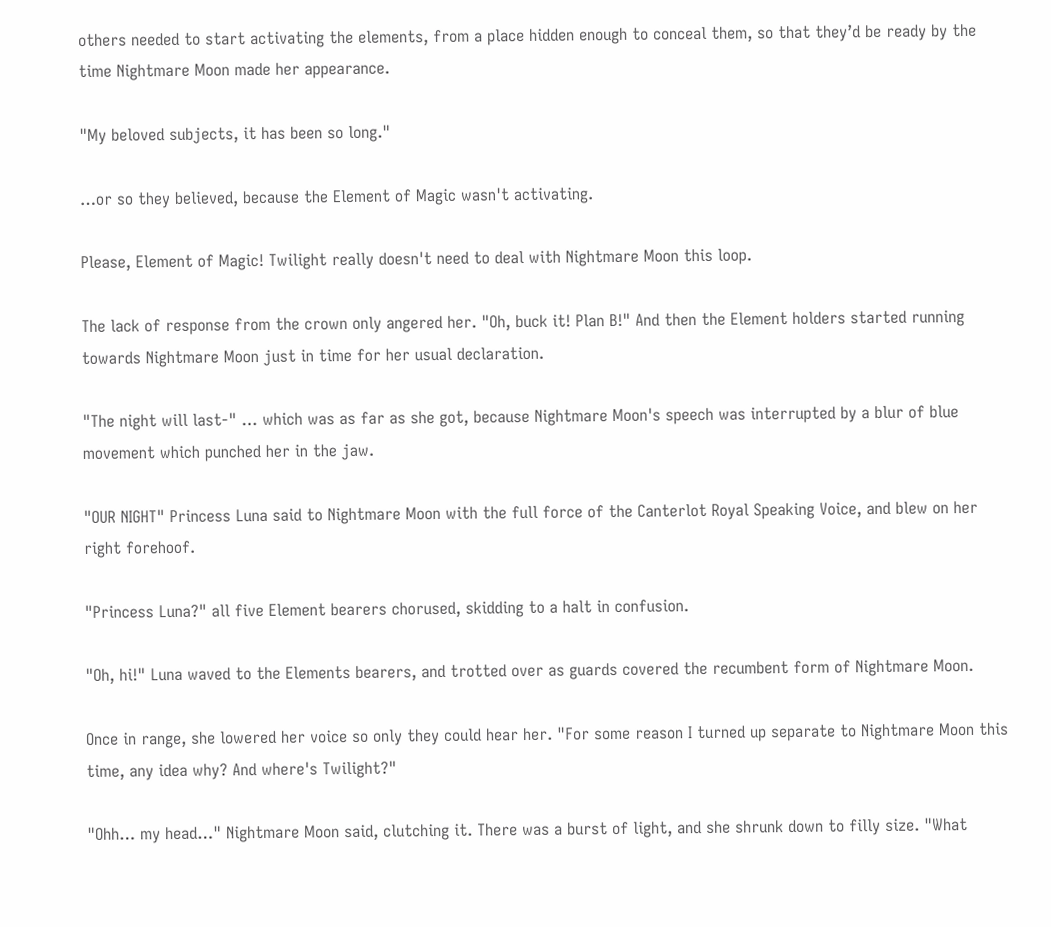others needed to start activating the elements, from a place hidden enough to conceal them, so that they’d be ready by the time Nightmare Moon made her appearance.

"My beloved subjects, it has been so long."

…or so they believed, because the Element of Magic wasn't activating.

Please, Element of Magic! Twilight really doesn't need to deal with Nightmare Moon this loop.

The lack of response from the crown only angered her. "Oh, buck it! Plan B!" And then the Element holders started running towards Nightmare Moon just in time for her usual declaration.

"The night will last-" … which was as far as she got, because Nightmare Moon's speech was interrupted by a blur of blue movement which punched her in the jaw.

"OUR NIGHT" Princess Luna said to Nightmare Moon with the full force of the Canterlot Royal Speaking Voice, and blew on her right forehoof.

"Princess Luna?" all five Element bearers chorused, skidding to a halt in confusion.

"Oh, hi!" Luna waved to the Elements bearers, and trotted over as guards covered the recumbent form of Nightmare Moon.

Once in range, she lowered her voice so only they could hear her. "For some reason I turned up separate to Nightmare Moon this time, any idea why? And where's Twilight?"

"Ohh… my head…" Nightmare Moon said, clutching it. There was a burst of light, and she shrunk down to filly size. "What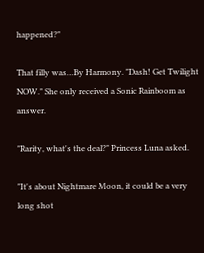happened?"

That filly was…By Harmony. "Dash! Get Twilight NOW." She only received a Sonic Rainboom as answer.

"Rarity, what's the deal?" Princess Luna asked.

"It's about Nightmare Moon, it could be a very long shot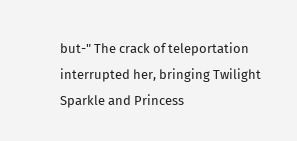but-" The crack of teleportation interrupted her, bringing Twilight Sparkle and Princess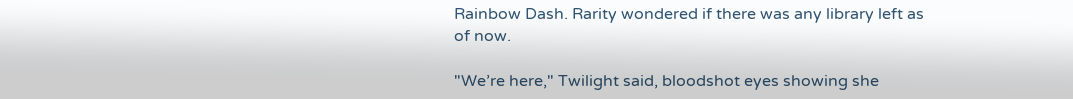Rainbow Dash. Rarity wondered if there was any library left as of now.

"We’re here," Twilight said, bloodshot eyes showing she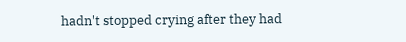hadn't stopped crying after they had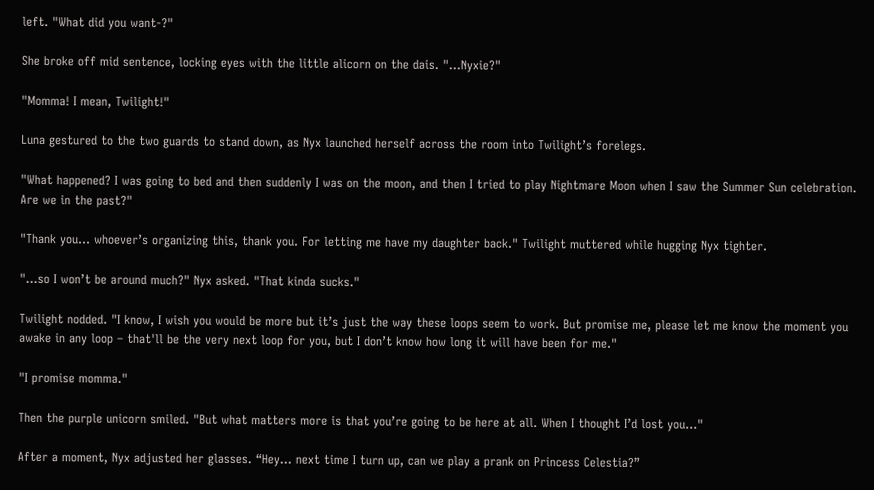left. "What did you want-?"

She broke off mid sentence, locking eyes with the little alicorn on the dais. "…Nyxie?"

"Momma! I mean, Twilight!"

Luna gestured to the two guards to stand down, as Nyx launched herself across the room into Twilight’s forelegs.

"What happened? I was going to bed and then suddenly I was on the moon, and then I tried to play Nightmare Moon when I saw the Summer Sun celebration. Are we in the past?"

"Thank you… whoever’s organizing this, thank you. For letting me have my daughter back." Twilight muttered while hugging Nyx tighter.

"…so I won’t be around much?" Nyx asked. "That kinda sucks."

Twilight nodded. "I know, I wish you would be more but it’s just the way these loops seem to work. But promise me, please let me know the moment you awake in any loop – that'll be the very next loop for you, but I don’t know how long it will have been for me."

"I promise momma."

Then the purple unicorn smiled. "But what matters more is that you’re going to be here at all. When I thought I’d lost you…"

After a moment, Nyx adjusted her glasses. “Hey… next time I turn up, can we play a prank on Princess Celestia?”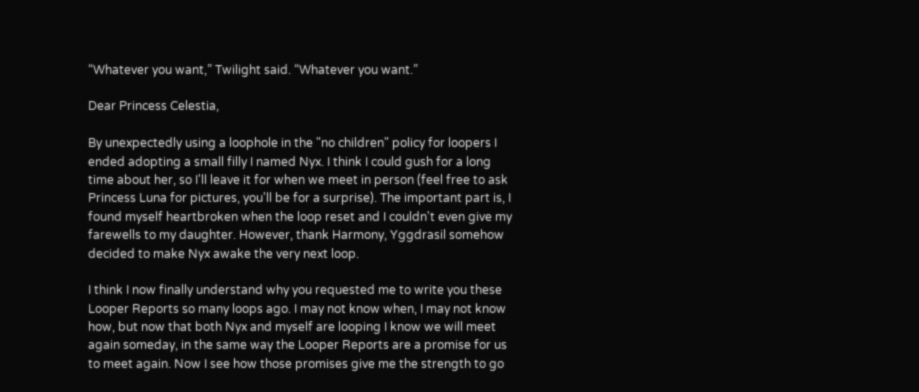“Whatever you want,” Twilight said. “Whatever you want.”

Dear Princess Celestia,

By unexpectedly using a loophole in the "no children" policy for loopers I ended adopting a small filly I named Nyx. I think I could gush for a long time about her, so I'll leave it for when we meet in person (feel free to ask Princess Luna for pictures, you'll be for a surprise). The important part is, I found myself heartbroken when the loop reset and I couldn't even give my farewells to my daughter. However, thank Harmony, Yggdrasil somehow decided to make Nyx awake the very next loop.

I think I now finally understand why you requested me to write you these Looper Reports so many loops ago. I may not know when, I may not know how, but now that both Nyx and myself are looping I know we will meet again someday, in the same way the Looper Reports are a promise for us to meet again. Now I see how those promises give me the strength to go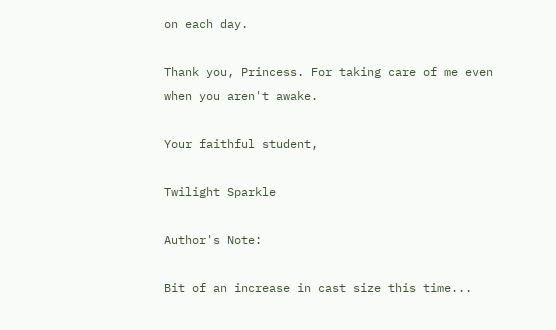on each day.

Thank you, Princess. For taking care of me even when you aren't awake.

Your faithful student,

Twilight Sparkle

Author's Note:

Bit of an increase in cast size this time...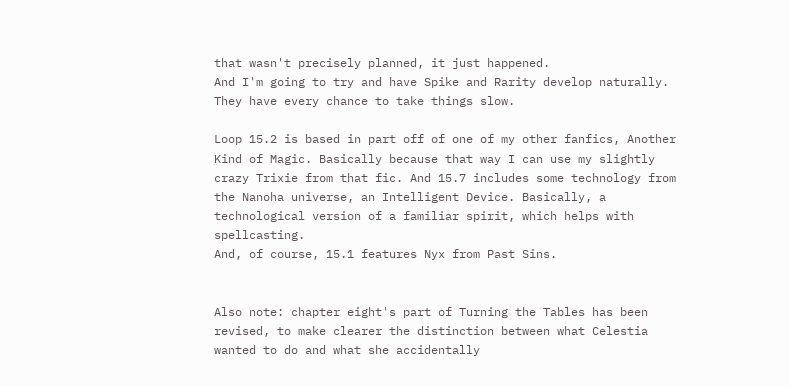that wasn't precisely planned, it just happened.
And I'm going to try and have Spike and Rarity develop naturally. They have every chance to take things slow.

Loop 15.2 is based in part off of one of my other fanfics, Another Kind of Magic. Basically because that way I can use my slightly crazy Trixie from that fic. And 15.7 includes some technology from the Nanoha universe, an Intelligent Device. Basically, a technological version of a familiar spirit, which helps with spellcasting.
And, of course, 15.1 features Nyx from Past Sins.


Also note: chapter eight's part of Turning the Tables has been revised, to make clearer the distinction between what Celestia wanted to do and what she accidentally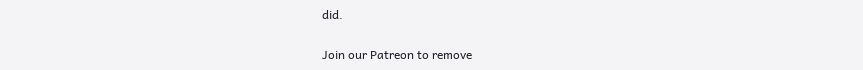did.

Join our Patreon to remove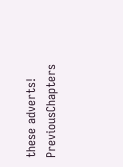these adverts!
PreviousChapters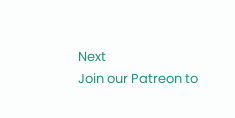Next
Join our Patreon to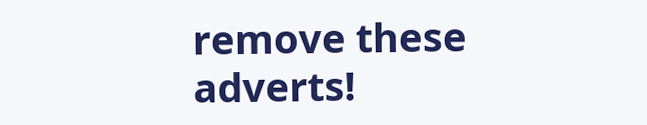remove these adverts!